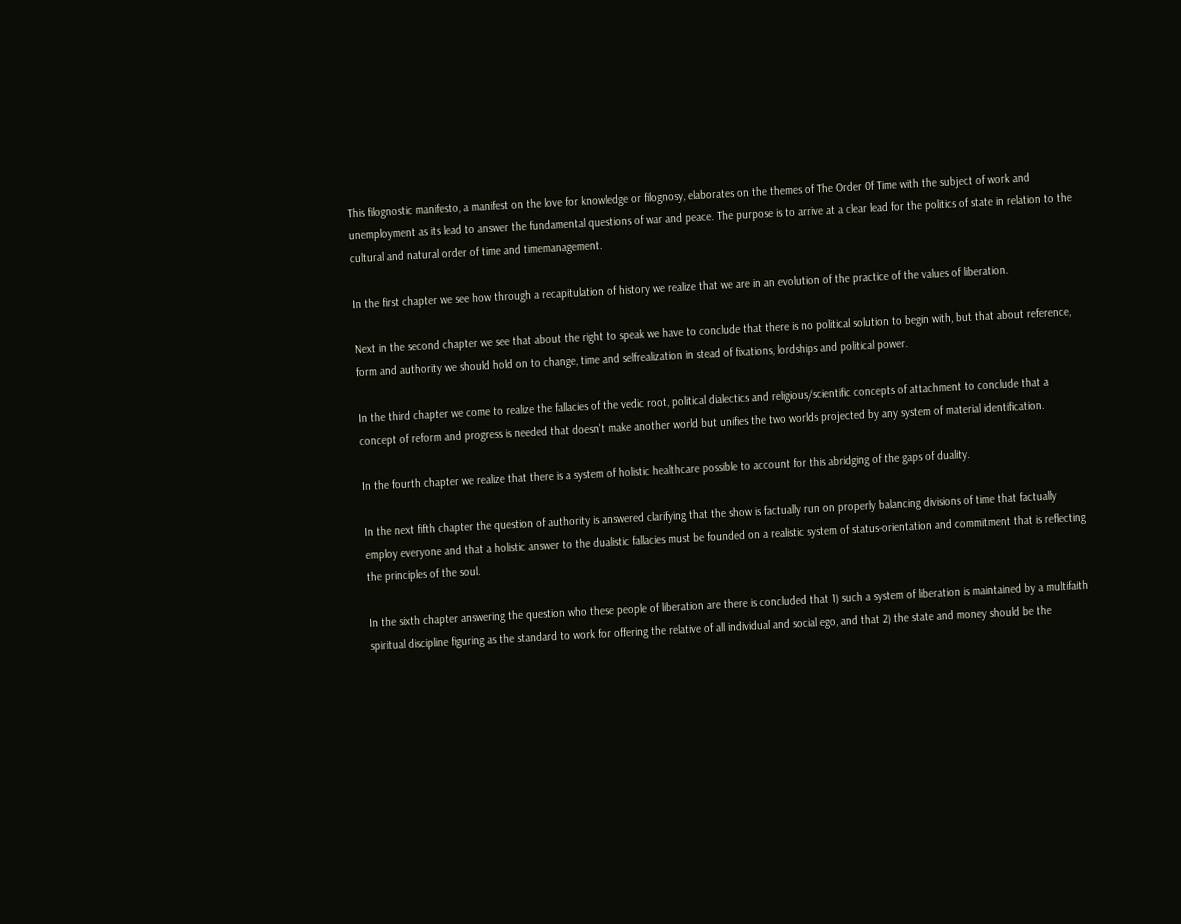This filognostic manifesto, a manifest on the love for knowledge or filognosy, elaborates on the themes of The Order 0f Time with the subject of work and unemployment as its lead to answer the fundamental questions of war and peace. The purpose is to arrive at a clear lead for the politics of state in relation to the cultural and natural order of time and timemanagement.

In the first chapter we see how through a recapitulation of history we realize that we are in an evolution of the practice of the values of liberation.

Next in the second chapter we see that about the right to speak we have to conclude that there is no political solution to begin with, but that about reference, form and authority we should hold on to change, time and selfrealization in stead of fixations, lordships and political power.

In the third chapter we come to realize the fallacies of the vedic root, political dialectics and religious/scientific concepts of attachment to conclude that a concept of reform and progress is needed that doesn't make another world but unifies the two worlds projected by any system of material identification.

In the fourth chapter we realize that there is a system of holistic healthcare possible to account for this abridging of the gaps of duality.

In the next fifth chapter the question of authority is answered clarifying that the show is factually run on properly balancing divisions of time that factually employ everyone and that a holistic answer to the dualistic fallacies must be founded on a realistic system of status-orientation and commitment that is reflecting the principles of the soul.

In the sixth chapter answering the question who these people of liberation are there is concluded that 1) such a system of liberation is maintained by a multifaith spiritual discipline figuring as the standard to work for offering the relative of all individual and social ego, and that 2) the state and money should be the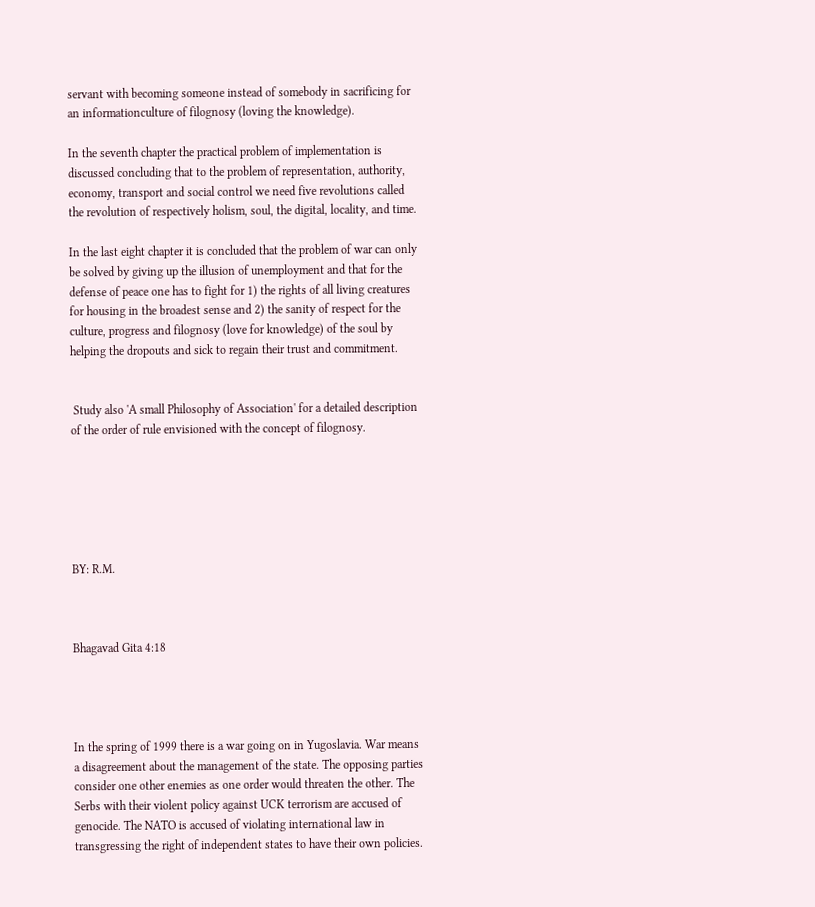servant with becoming someone instead of somebody in sacrificing for an informationculture of filognosy (loving the knowledge).

In the seventh chapter the practical problem of implementation is discussed concluding that to the problem of representation, authority, economy, transport and social control we need five revolutions called the revolution of respectively holism, soul, the digital, locality, and time.

In the last eight chapter it is concluded that the problem of war can only be solved by giving up the illusion of unemployment and that for the defense of peace one has to fight for 1) the rights of all living creatures for housing in the broadest sense and 2) the sanity of respect for the culture, progress and filognosy (love for knowledge) of the soul by helping the dropouts and sick to regain their trust and commitment.


 Study also 'A small Philosophy of Association' for a detailed description of the order of rule envisioned with the concept of filognosy.






BY: R.M.



Bhagavad Gita 4:18




In the spring of 1999 there is a war going on in Yugoslavia. War means a disagreement about the management of the state. The opposing parties consider one other enemies as one order would threaten the other. The Serbs with their violent policy against UCK terrorism are accused of genocide. The NATO is accused of violating international law in transgressing the right of independent states to have their own policies.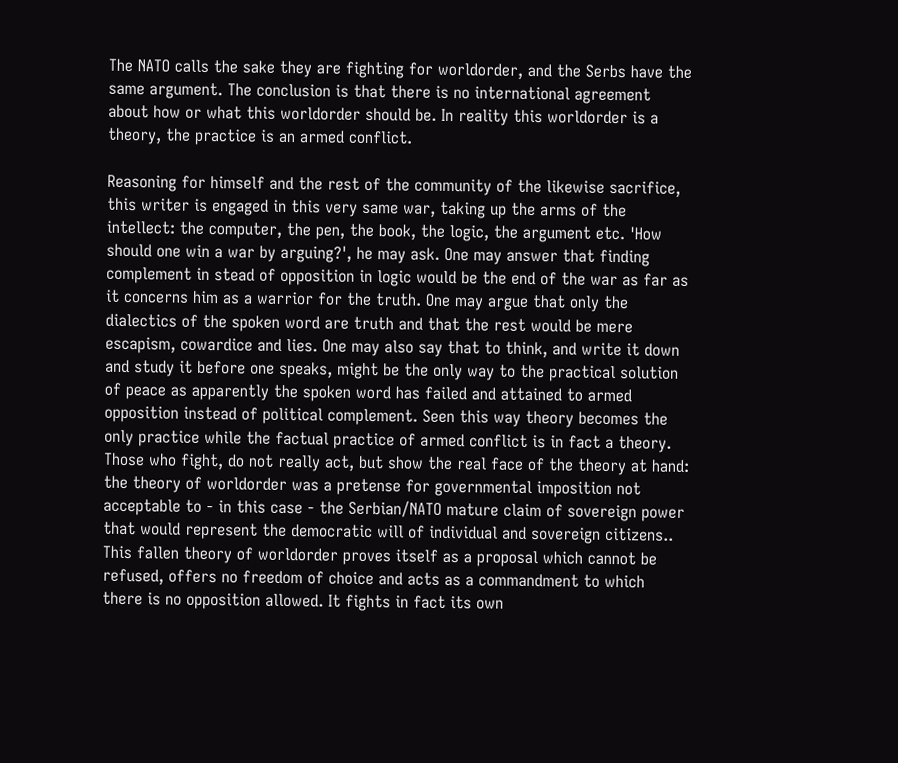The NATO calls the sake they are fighting for worldorder, and the Serbs have the same argument. The conclusion is that there is no international agreement about how or what this worldorder should be. In reality this worldorder is a theory, the practice is an armed conflict.

Reasoning for himself and the rest of the community of the likewise sacrifice, this writer is engaged in this very same war, taking up the arms of the intellect: the computer, the pen, the book, the logic, the argument etc. 'How should one win a war by arguing?', he may ask. One may answer that finding complement in stead of opposition in logic would be the end of the war as far as it concerns him as a warrior for the truth. One may argue that only the dialectics of the spoken word are truth and that the rest would be mere escapism, cowardice and lies. One may also say that to think, and write it down and study it before one speaks, might be the only way to the practical solution of peace as apparently the spoken word has failed and attained to armed opposition instead of political complement. Seen this way theory becomes the only practice while the factual practice of armed conflict is in fact a theory. Those who fight, do not really act, but show the real face of the theory at hand: the theory of worldorder was a pretense for governmental imposition not acceptable to - in this case - the Serbian/NATO mature claim of sovereign power that would represent the democratic will of individual and sovereign citizens.. This fallen theory of worldorder proves itself as a proposal which cannot be refused, offers no freedom of choice and acts as a commandment to which there is no opposition allowed. It fights in fact its own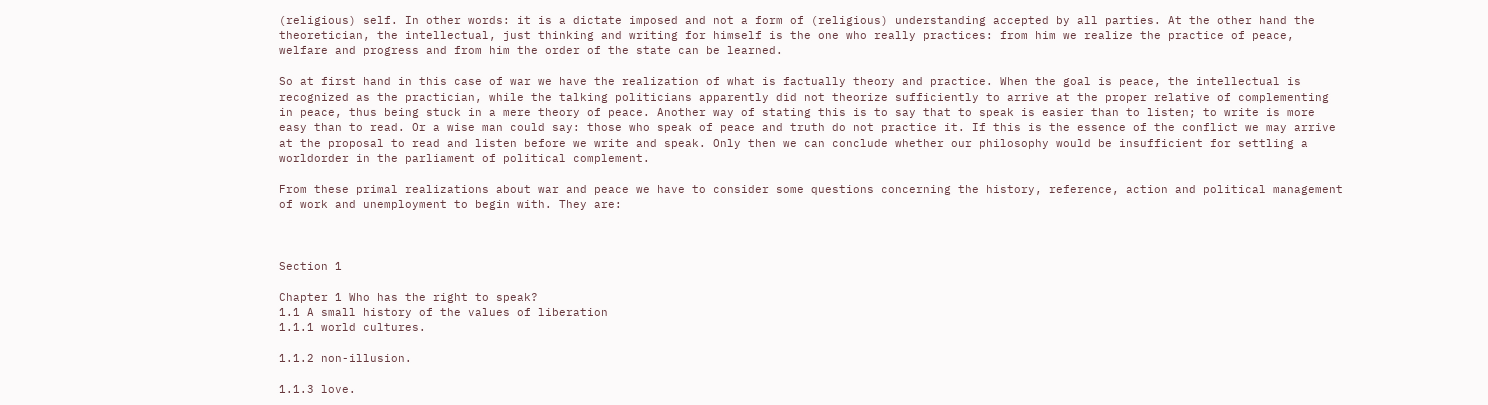(religious) self. In other words: it is a dictate imposed and not a form of (religious) understanding accepted by all parties. At the other hand the theoretician, the intellectual, just thinking and writing for himself is the one who really practices: from him we realize the practice of peace, welfare and progress and from him the order of the state can be learned.

So at first hand in this case of war we have the realization of what is factually theory and practice. When the goal is peace, the intellectual is recognized as the practician, while the talking politicians apparently did not theorize sufficiently to arrive at the proper relative of complementing in peace, thus being stuck in a mere theory of peace. Another way of stating this is to say that to speak is easier than to listen; to write is more easy than to read. Or a wise man could say: those who speak of peace and truth do not practice it. If this is the essence of the conflict we may arrive at the proposal to read and listen before we write and speak. Only then we can conclude whether our philosophy would be insufficient for settling a worldorder in the parliament of political complement.

From these primal realizations about war and peace we have to consider some questions concerning the history, reference, action and political management of work and unemployment to begin with. They are:



Section 1

Chapter 1 Who has the right to speak?
1.1 A small history of the values of liberation
1.1.1 world cultures.

1.1.2 non-illusion.

1.1.3 love.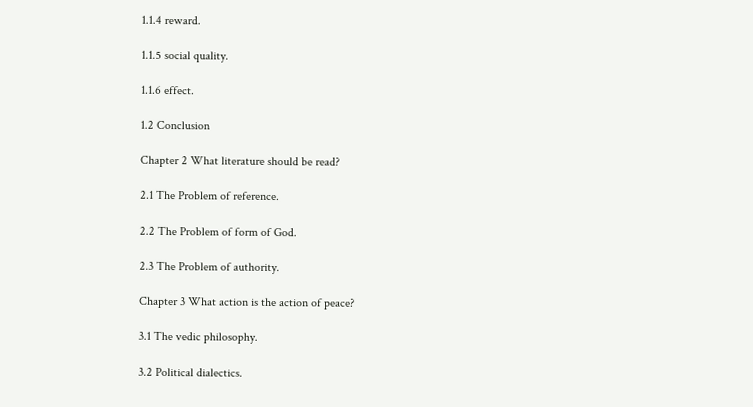1.1.4 reward.

1.1.5 social quality.

1.1.6 effect.

1.2 Conclusion

Chapter 2 What literature should be read?

2.1 The Problem of reference.

2.2 The Problem of form of God.

2.3 The Problem of authority.

Chapter 3 What action is the action of peace?

3.1 The vedic philosophy.

3.2 Political dialectics.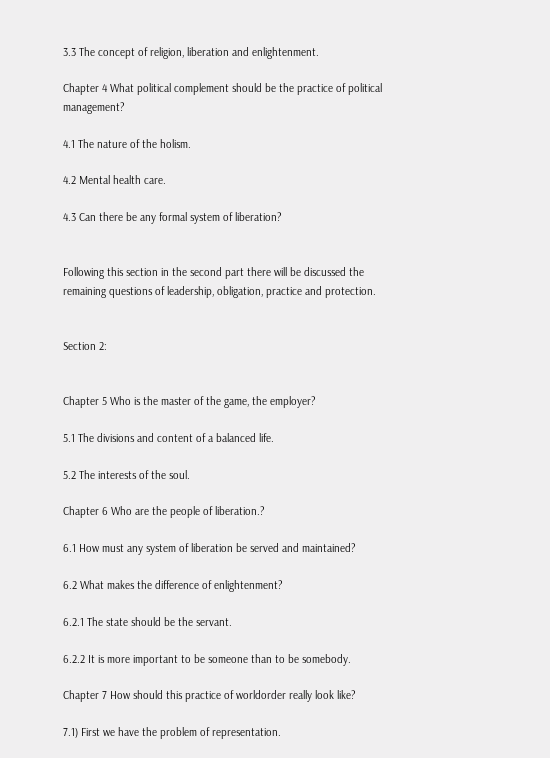3.3 The concept of religion, liberation and enlightenment.

Chapter 4 What political complement should be the practice of political management?

4.1 The nature of the holism.

4.2 Mental health care.

4.3 Can there be any formal system of liberation?


Following this section in the second part there will be discussed the remaining questions of leadership, obligation, practice and protection.


Section 2:


Chapter 5 Who is the master of the game, the employer?

5.1 The divisions and content of a balanced life.

5.2 The interests of the soul.

Chapter 6 Who are the people of liberation.?

6.1 How must any system of liberation be served and maintained?

6.2 What makes the difference of enlightenment?

6.2.1 The state should be the servant.

6.2.2 It is more important to be someone than to be somebody.

Chapter 7 How should this practice of worldorder really look like?

7.1) First we have the problem of representation.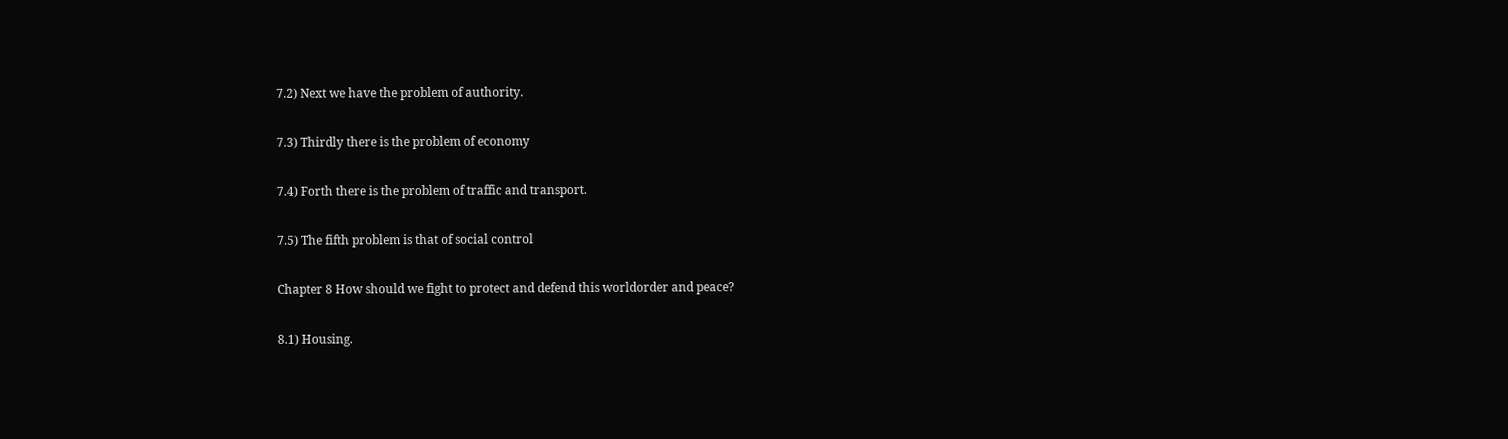7.2) Next we have the problem of authority.

7.3) Thirdly there is the problem of economy

7.4) Forth there is the problem of traffic and transport.

7.5) The fifth problem is that of social control

Chapter 8 How should we fight to protect and defend this worldorder and peace?

8.1) Housing.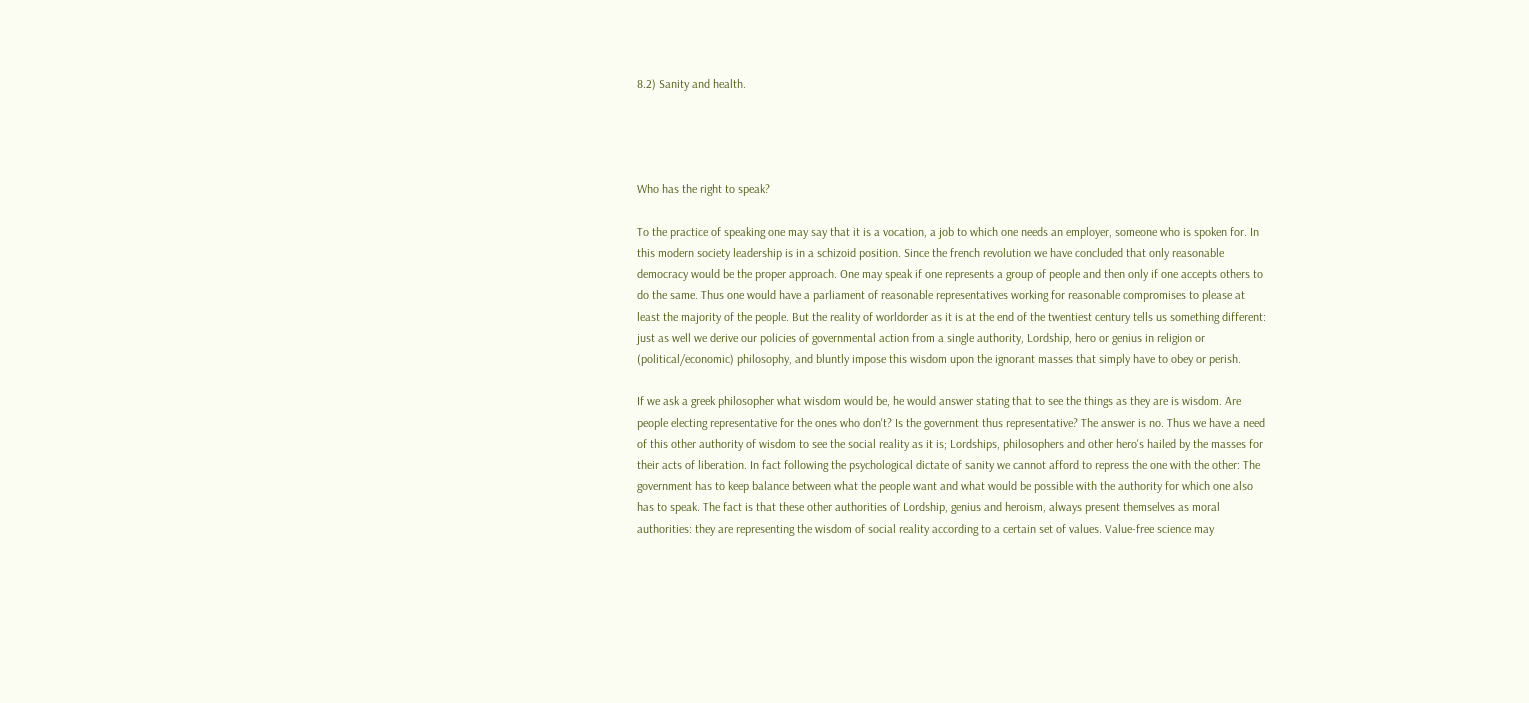8.2) Sanity and health.




Who has the right to speak?

To the practice of speaking one may say that it is a vocation, a job to which one needs an employer, someone who is spoken for. In this modern society leadership is in a schizoid position. Since the french revolution we have concluded that only reasonable democracy would be the proper approach. One may speak if one represents a group of people and then only if one accepts others to do the same. Thus one would have a parliament of reasonable representatives working for reasonable compromises to please at least the majority of the people. But the reality of worldorder as it is at the end of the twentiest century tells us something different: just as well we derive our policies of governmental action from a single authority, Lordship, hero or genius in religion or (political/economic) philosophy, and bluntly impose this wisdom upon the ignorant masses that simply have to obey or perish.

If we ask a greek philosopher what wisdom would be, he would answer stating that to see the things as they are is wisdom. Are people electing representative for the ones who don't? Is the government thus representative? The answer is no. Thus we have a need of this other authority of wisdom to see the social reality as it is; Lordships, philosophers and other hero's hailed by the masses for their acts of liberation. In fact following the psychological dictate of sanity we cannot afford to repress the one with the other: The government has to keep balance between what the people want and what would be possible with the authority for which one also has to speak. The fact is that these other authorities of Lordship, genius and heroism, always present themselves as moral authorities: they are representing the wisdom of social reality according to a certain set of values. Value-free science may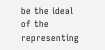be the ideal of the representing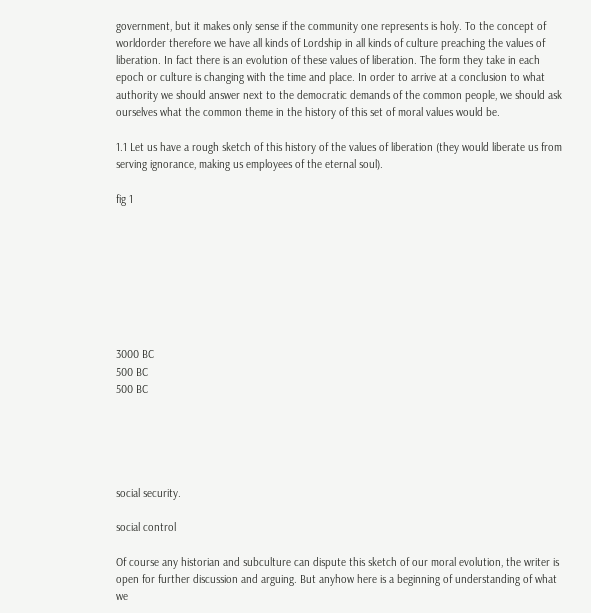government, but it makes only sense if the community one represents is holy. To the concept of worldorder therefore we have all kinds of Lordship in all kinds of culture preaching the values of liberation. In fact there is an evolution of these values of liberation. The form they take in each epoch or culture is changing with the time and place. In order to arrive at a conclusion to what authority we should answer next to the democratic demands of the common people, we should ask ourselves what the common theme in the history of this set of moral values would be.

1.1 Let us have a rough sketch of this history of the values of liberation (they would liberate us from serving ignorance, making us employees of the eternal soul).

fig 1








3000 BC
500 BC
500 BC





social security.

social control

Of course any historian and subculture can dispute this sketch of our moral evolution, the writer is open for further discussion and arguing. But anyhow here is a beginning of understanding of what we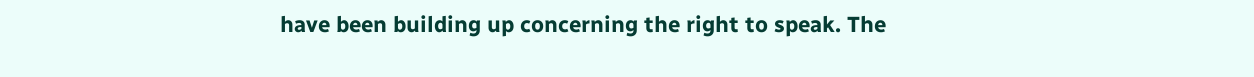have been building up concerning the right to speak. The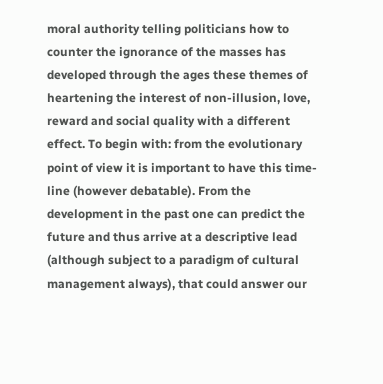moral authority telling politicians how to counter the ignorance of the masses has developed through the ages these themes of heartening the interest of non-illusion, love, reward and social quality with a different effect. To begin with: from the evolutionary point of view it is important to have this time-line (however debatable). From the development in the past one can predict the future and thus arrive at a descriptive lead (although subject to a paradigm of cultural management always), that could answer our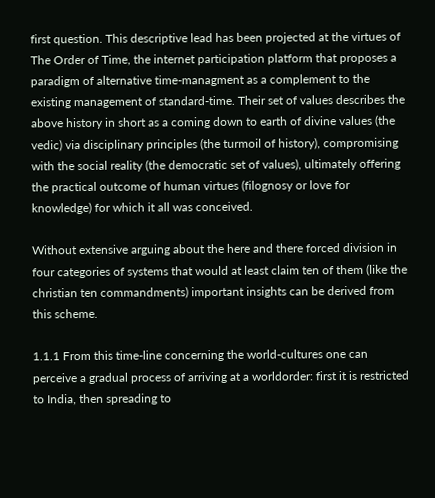first question. This descriptive lead has been projected at the virtues of The Order of Time, the internet participation platform that proposes a paradigm of alternative time-managment as a complement to the existing management of standard-time. Their set of values describes the above history in short as a coming down to earth of divine values (the vedic) via disciplinary principles (the turmoil of history), compromising with the social reality (the democratic set of values), ultimately offering the practical outcome of human virtues (filognosy or love for knowledge) for which it all was conceived.

Without extensive arguing about the here and there forced division in four categories of systems that would at least claim ten of them (like the christian ten commandments) important insights can be derived from this scheme.

1.1.1 From this time-line concerning the world-cultures one can perceive a gradual process of arriving at a worldorder: first it is restricted to India, then spreading to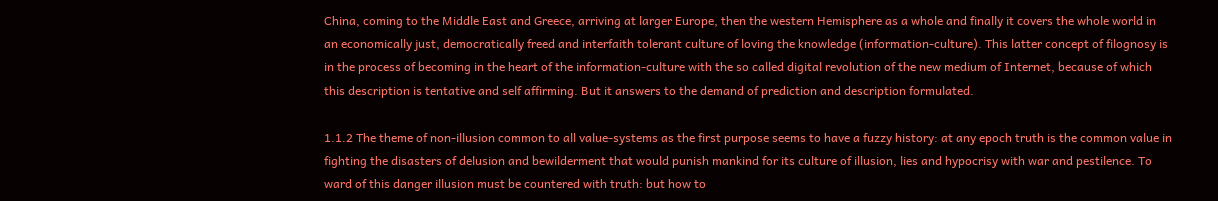China, coming to the Middle East and Greece, arriving at larger Europe, then the western Hemisphere as a whole and finally it covers the whole world in an economically just, democratically freed and interfaith tolerant culture of loving the knowledge (information-culture). This latter concept of filognosy is in the process of becoming in the heart of the information-culture with the so called digital revolution of the new medium of Internet, because of which this description is tentative and self affirming. But it answers to the demand of prediction and description formulated.

1.1.2 The theme of non-illusion common to all value-systems as the first purpose seems to have a fuzzy history: at any epoch truth is the common value in fighting the disasters of delusion and bewilderment that would punish mankind for its culture of illusion, lies and hypocrisy with war and pestilence. To ward of this danger illusion must be countered with truth: but how to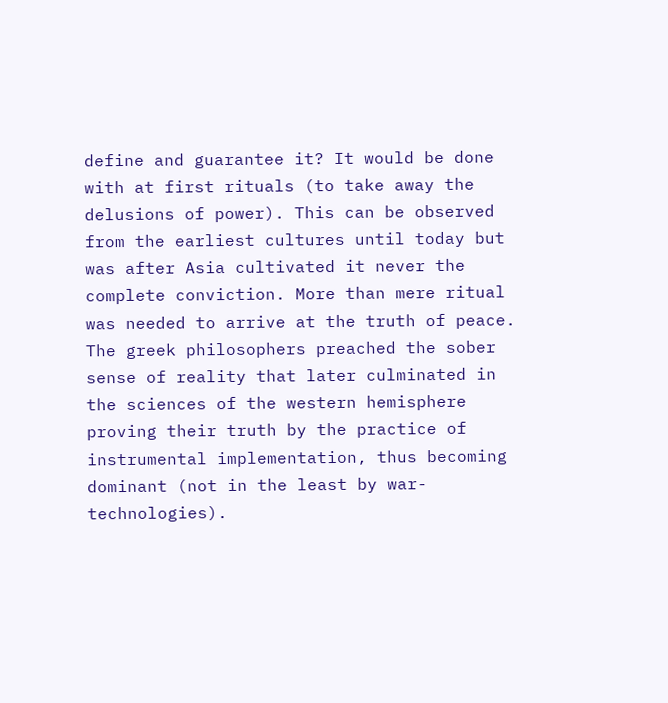define and guarantee it? It would be done with at first rituals (to take away the delusions of power). This can be observed from the earliest cultures until today but was after Asia cultivated it never the complete conviction. More than mere ritual was needed to arrive at the truth of peace. The greek philosophers preached the sober sense of reality that later culminated in the sciences of the western hemisphere proving their truth by the practice of instrumental implementation, thus becoming dominant (not in the least by war-technologies).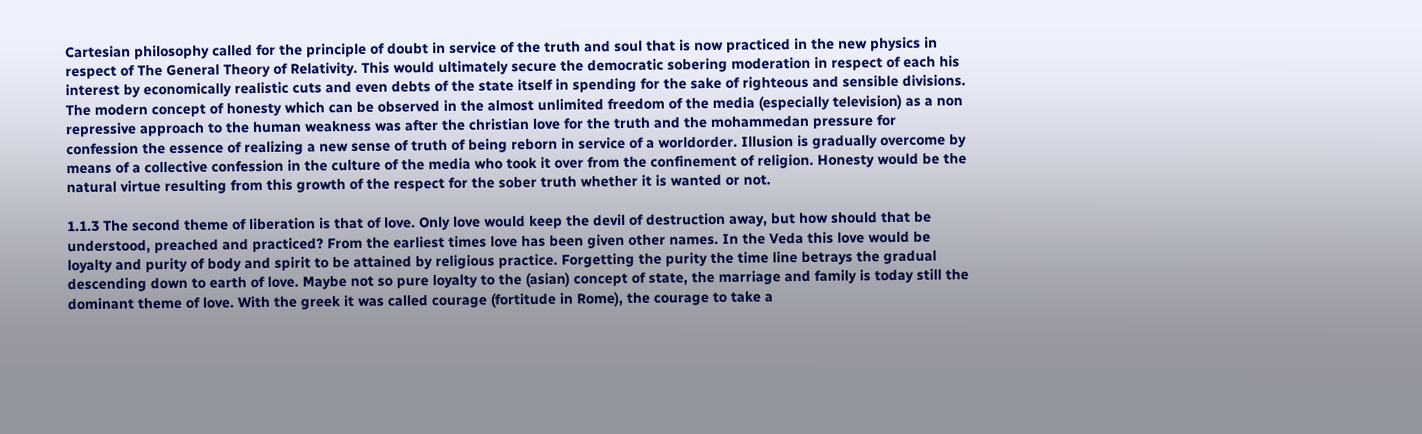Cartesian philosophy called for the principle of doubt in service of the truth and soul that is now practiced in the new physics in respect of The General Theory of Relativity. This would ultimately secure the democratic sobering moderation in respect of each his interest by economically realistic cuts and even debts of the state itself in spending for the sake of righteous and sensible divisions. The modern concept of honesty which can be observed in the almost unlimited freedom of the media (especially television) as a non repressive approach to the human weakness was after the christian love for the truth and the mohammedan pressure for confession the essence of realizing a new sense of truth of being reborn in service of a worldorder. Illusion is gradually overcome by means of a collective confession in the culture of the media who took it over from the confinement of religion. Honesty would be the natural virtue resulting from this growth of the respect for the sober truth whether it is wanted or not.

1.1.3 The second theme of liberation is that of love. Only love would keep the devil of destruction away, but how should that be understood, preached and practiced? From the earliest times love has been given other names. In the Veda this love would be loyalty and purity of body and spirit to be attained by religious practice. Forgetting the purity the time line betrays the gradual descending down to earth of love. Maybe not so pure loyalty to the (asian) concept of state, the marriage and family is today still the dominant theme of love. With the greek it was called courage (fortitude in Rome), the courage to take a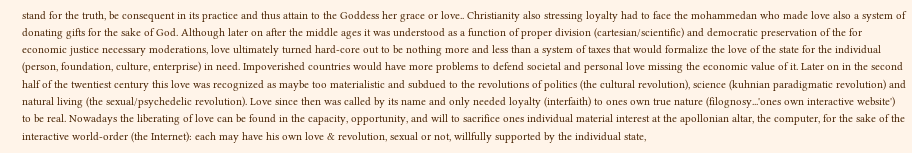stand for the truth, be consequent in its practice and thus attain to the Goddess her grace or love.. Christianity also stressing loyalty had to face the mohammedan who made love also a system of donating gifts for the sake of God. Although later on after the middle ages it was understood as a function of proper division (cartesian/scientific) and democratic preservation of the for economic justice necessary moderations, love ultimately turned hard-core out to be nothing more and less than a system of taxes that would formalize the love of the state for the individual (person, foundation, culture, enterprise) in need. Impoverished countries would have more problems to defend societal and personal love missing the economic value of it. Later on in the second half of the twentiest century this love was recognized as maybe too materialistic and subdued to the revolutions of politics (the cultural revolution), science (kuhnian paradigmatic revolution) and natural living (the sexual/psychedelic revolution). Love since then was called by its name and only needed loyalty (interfaith) to ones own true nature (filognosy...'ones own interactive website') to be real. Nowadays the liberating of love can be found in the capacity, opportunity, and will to sacrifice ones individual material interest at the apollonian altar, the computer, for the sake of the interactive world-order (the Internet): each may have his own love & revolution, sexual or not, willfully supported by the individual state,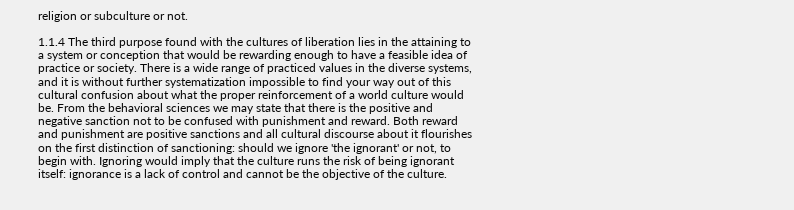religion or subculture or not.

1.1.4 The third purpose found with the cultures of liberation lies in the attaining to a system or conception that would be rewarding enough to have a feasible idea of practice or society. There is a wide range of practiced values in the diverse systems, and it is without further systematization impossible to find your way out of this cultural confusion about what the proper reinforcement of a world culture would be. From the behavioral sciences we may state that there is the positive and negative sanction not to be confused with punishment and reward. Both reward and punishment are positive sanctions and all cultural discourse about it flourishes on the first distinction of sanctioning: should we ignore 'the ignorant' or not, to begin with. Ignoring would imply that the culture runs the risk of being ignorant itself: ignorance is a lack of control and cannot be the objective of the culture.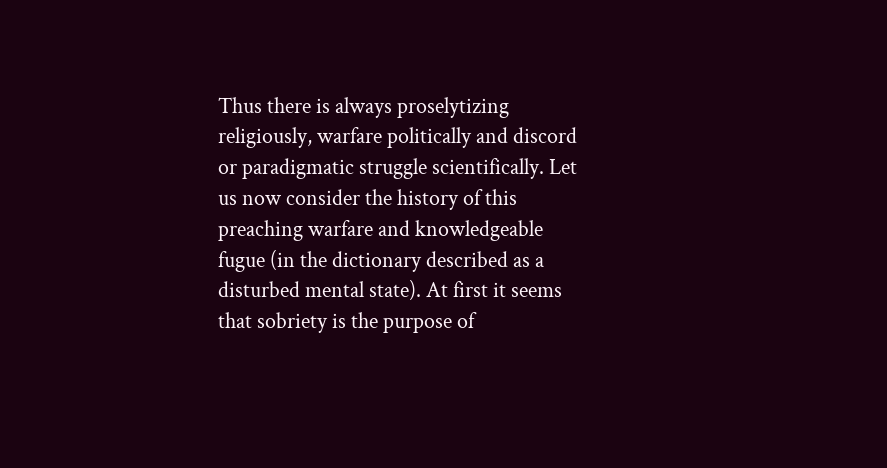Thus there is always proselytizing religiously, warfare politically and discord or paradigmatic struggle scientifically. Let us now consider the history of this preaching warfare and knowledgeable fugue (in the dictionary described as a disturbed mental state). At first it seems that sobriety is the purpose of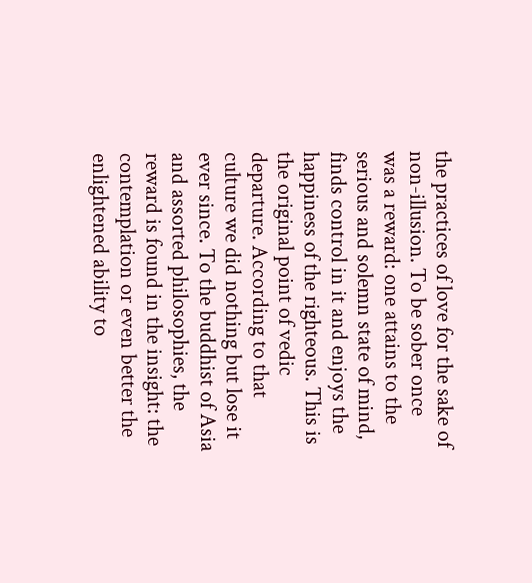the practices of love for the sake of non-illusion. To be sober once was a reward: one attains to the serious and solemn state of mind, finds control in it and enjoys the happiness of the righteous. This is the original point of vedic departure. According to that culture we did nothing but lose it ever since. To the buddhist of Asia and assorted philosophies, the reward is found in the insight: the contemplation or even better the enlightened ability to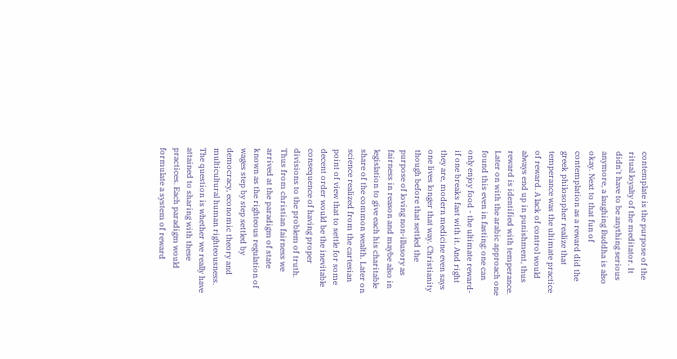contemplate is the purpose of the ritual loyalty of the meditator. It didn't have to be anything serious anymore, a laughing Buddha is also okay. Next to that fun of contemplation as a reward did the greek philosopher realize that temperance was the ultimate practice of reward. A lack of control would always end up in punishment, thus reward is identified with temperance. Later on with the arabic approach one found this even in fasting: one can only enjoy food - the ultimate reward- if one breaks fast with it. And right they are, modern medicine even says one lives longer that way. Christianity though before that settled the purpose of loving non-illusory as fairness in reason and maybe also in legislation to give each his charitable share of the common wealth. Later on science realized from the cartesian point of view that to settle for some decent order would be the inevitable consequence of having proper divisions to the problem of truth. Thus from christian fairness we arrived at the paradigm of state known as the righteous regulation of wages step by step settled by democracy, economic theory and multicultural human righteousness. The question is whether we really have attained to sharing with these practices. Each paradigm would formulate a system of reward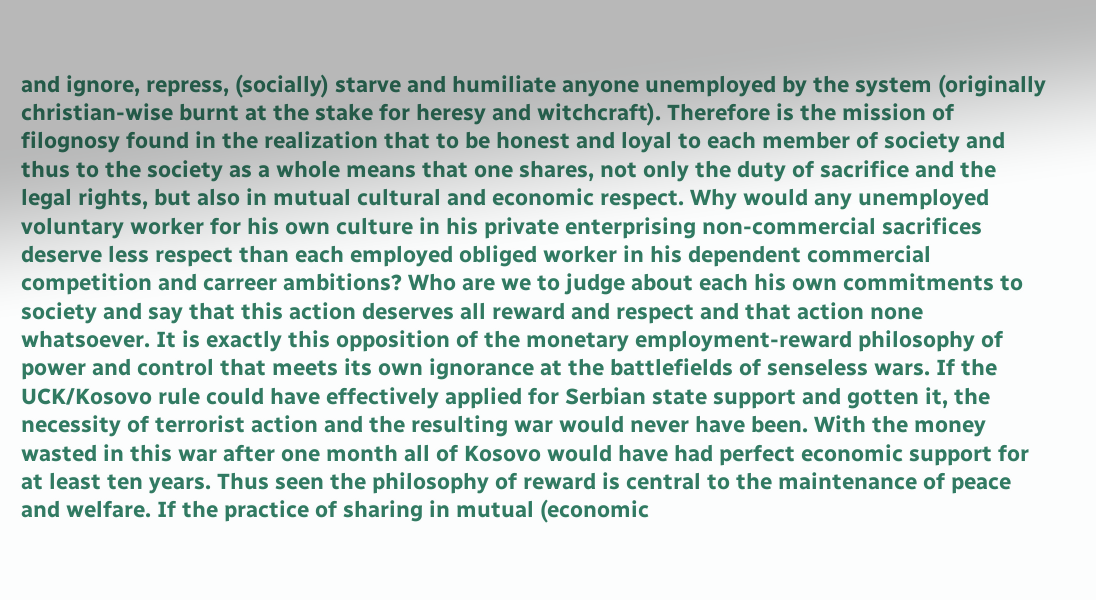and ignore, repress, (socially) starve and humiliate anyone unemployed by the system (originally christian-wise burnt at the stake for heresy and witchcraft). Therefore is the mission of filognosy found in the realization that to be honest and loyal to each member of society and thus to the society as a whole means that one shares, not only the duty of sacrifice and the legal rights, but also in mutual cultural and economic respect. Why would any unemployed voluntary worker for his own culture in his private enterprising non-commercial sacrifices deserve less respect than each employed obliged worker in his dependent commercial competition and carreer ambitions? Who are we to judge about each his own commitments to society and say that this action deserves all reward and respect and that action none whatsoever. It is exactly this opposition of the monetary employment-reward philosophy of power and control that meets its own ignorance at the battlefields of senseless wars. If the UCK/Kosovo rule could have effectively applied for Serbian state support and gotten it, the necessity of terrorist action and the resulting war would never have been. With the money wasted in this war after one month all of Kosovo would have had perfect economic support for at least ten years. Thus seen the philosophy of reward is central to the maintenance of peace and welfare. If the practice of sharing in mutual (economic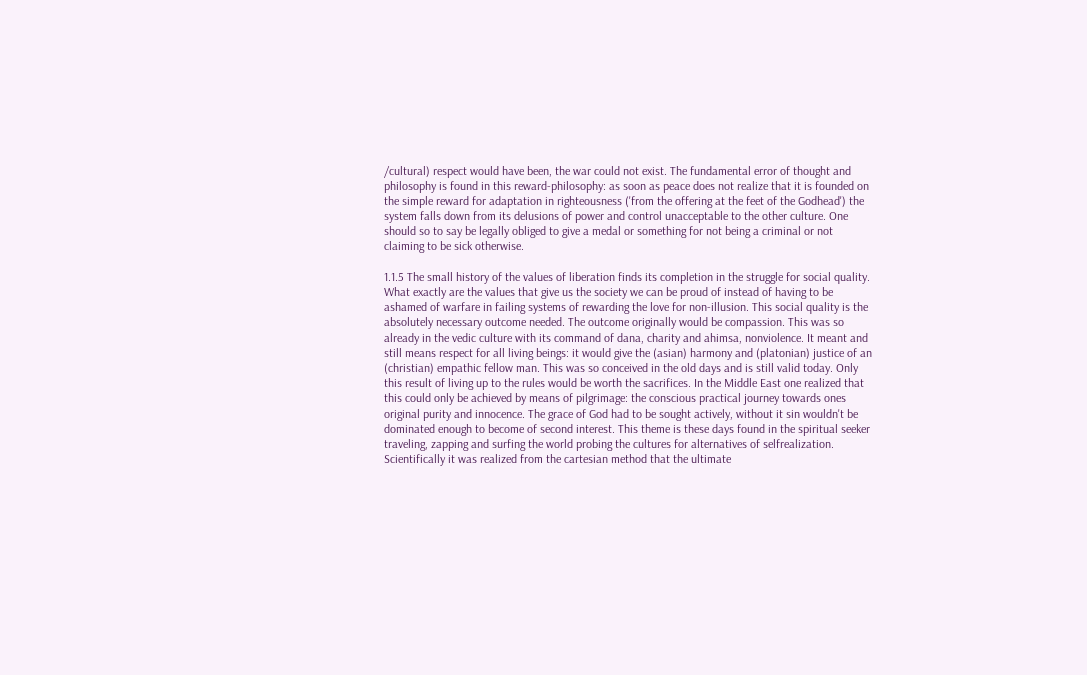/cultural) respect would have been, the war could not exist. The fundamental error of thought and philosophy is found in this reward-philosophy: as soon as peace does not realize that it is founded on the simple reward for adaptation in righteousness ('from the offering at the feet of the Godhead') the system falls down from its delusions of power and control unacceptable to the other culture. One should so to say be legally obliged to give a medal or something for not being a criminal or not claiming to be sick otherwise.

1.1.5 The small history of the values of liberation finds its completion in the struggle for social quality. What exactly are the values that give us the society we can be proud of instead of having to be ashamed of warfare in failing systems of rewarding the love for non-illusion. This social quality is the absolutely necessary outcome needed. The outcome originally would be compassion. This was so already in the vedic culture with its command of dana, charity and ahimsa, nonviolence. It meant and still means respect for all living beings: it would give the (asian) harmony and (platonian) justice of an (christian) empathic fellow man. This was so conceived in the old days and is still valid today. Only this result of living up to the rules would be worth the sacrifices. In the Middle East one realized that this could only be achieved by means of pilgrimage: the conscious practical journey towards ones original purity and innocence. The grace of God had to be sought actively, without it sin wouldn't be dominated enough to become of second interest. This theme is these days found in the spiritual seeker traveling, zapping and surfing the world probing the cultures for alternatives of selfrealization. Scientifically it was realized from the cartesian method that the ultimate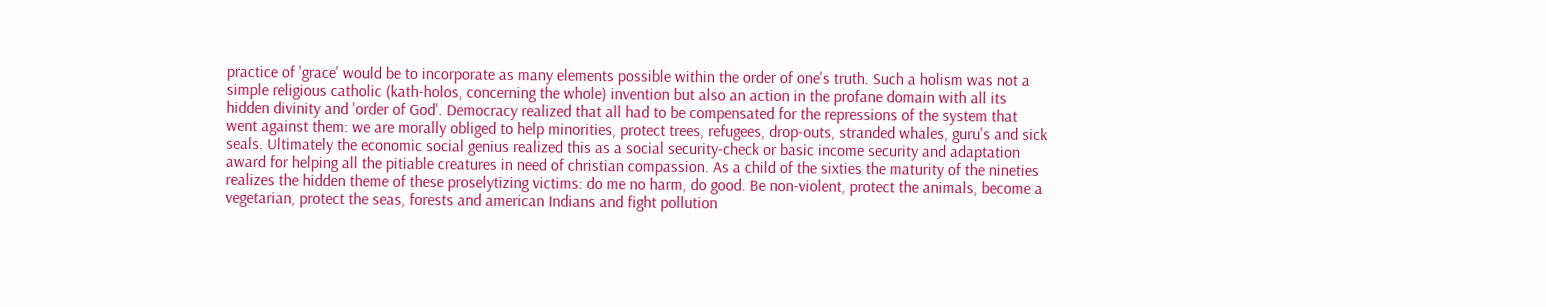practice of 'grace' would be to incorporate as many elements possible within the order of one's truth. Such a holism was not a simple religious catholic (kath-holos, concerning the whole) invention but also an action in the profane domain with all its hidden divinity and 'order of God'. Democracy realized that all had to be compensated for the repressions of the system that went against them: we are morally obliged to help minorities, protect trees, refugees, drop-outs, stranded whales, guru's and sick seals. Ultimately the economic social genius realized this as a social security-check or basic income security and adaptation award for helping all the pitiable creatures in need of christian compassion. As a child of the sixties the maturity of the nineties realizes the hidden theme of these proselytizing victims: do me no harm, do good. Be non-violent, protect the animals, become a vegetarian, protect the seas, forests and american Indians and fight pollution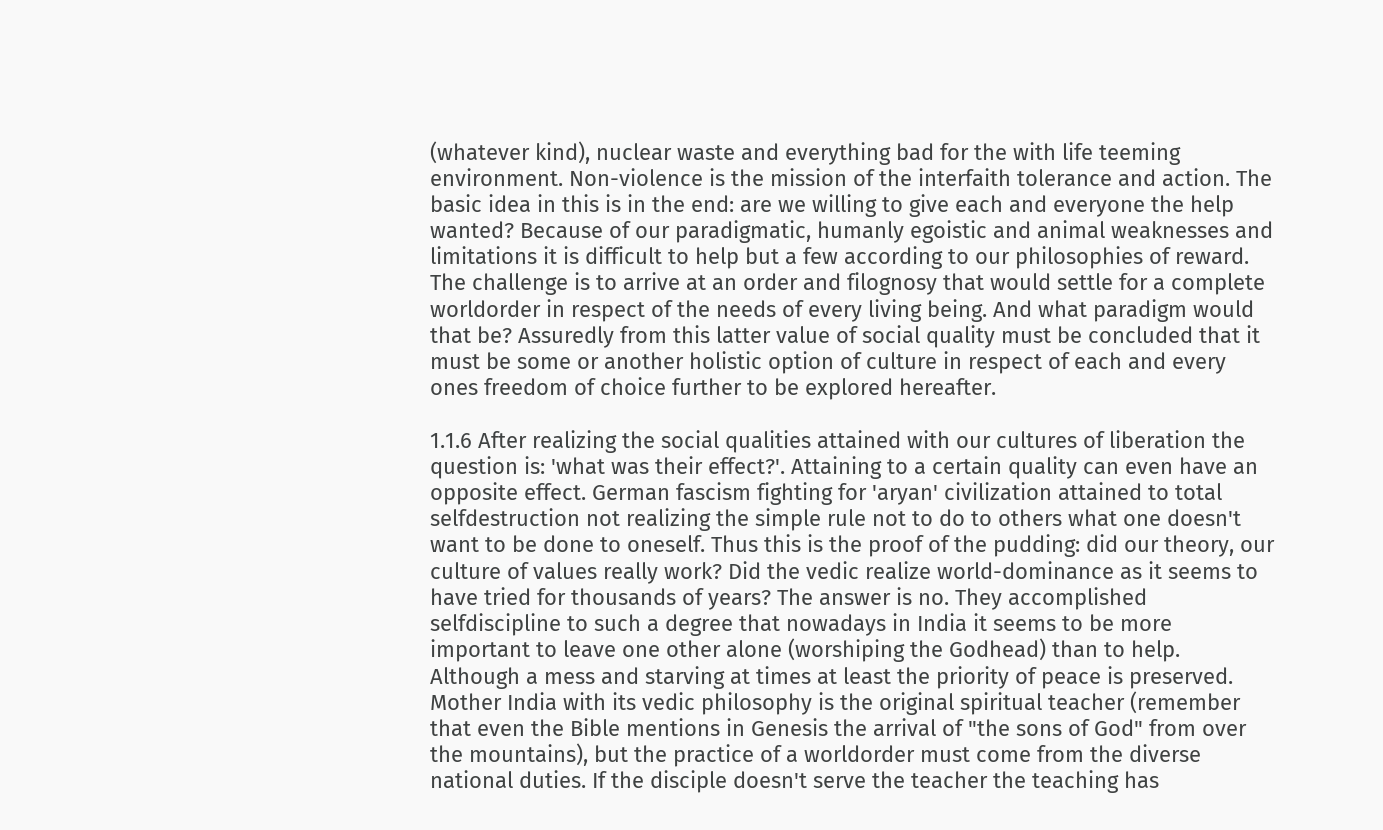(whatever kind), nuclear waste and everything bad for the with life teeming environment. Non-violence is the mission of the interfaith tolerance and action. The basic idea in this is in the end: are we willing to give each and everyone the help wanted? Because of our paradigmatic, humanly egoistic and animal weaknesses and limitations it is difficult to help but a few according to our philosophies of reward. The challenge is to arrive at an order and filognosy that would settle for a complete worldorder in respect of the needs of every living being. And what paradigm would that be? Assuredly from this latter value of social quality must be concluded that it must be some or another holistic option of culture in respect of each and every ones freedom of choice further to be explored hereafter.

1.1.6 After realizing the social qualities attained with our cultures of liberation the question is: 'what was their effect?'. Attaining to a certain quality can even have an opposite effect. German fascism fighting for 'aryan' civilization attained to total selfdestruction not realizing the simple rule not to do to others what one doesn't want to be done to oneself. Thus this is the proof of the pudding: did our theory, our culture of values really work? Did the vedic realize world-dominance as it seems to have tried for thousands of years? The answer is no. They accomplished selfdiscipline to such a degree that nowadays in India it seems to be more important to leave one other alone (worshiping the Godhead) than to help. Although a mess and starving at times at least the priority of peace is preserved. Mother India with its vedic philosophy is the original spiritual teacher (remember that even the Bible mentions in Genesis the arrival of "the sons of God" from over the mountains), but the practice of a worldorder must come from the diverse national duties. If the disciple doesn't serve the teacher the teaching has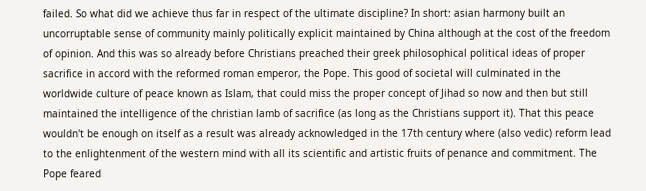failed. So what did we achieve thus far in respect of the ultimate discipline? In short: asian harmony built an uncorruptable sense of community mainly politically explicit maintained by China although at the cost of the freedom of opinion. And this was so already before Christians preached their greek philosophical political ideas of proper sacrifice in accord with the reformed roman emperor, the Pope. This good of societal will culminated in the worldwide culture of peace known as Islam, that could miss the proper concept of Jihad so now and then but still maintained the intelligence of the christian lamb of sacrifice (as long as the Christians support it). That this peace wouldn't be enough on itself as a result was already acknowledged in the 17th century where (also vedic) reform lead to the enlightenment of the western mind with all its scientific and artistic fruits of penance and commitment. The Pope feared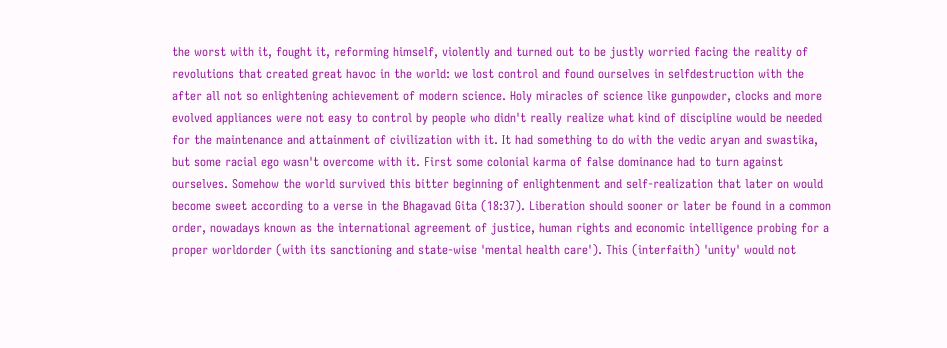the worst with it, fought it, reforming himself, violently and turned out to be justly worried facing the reality of revolutions that created great havoc in the world: we lost control and found ourselves in selfdestruction with the after all not so enlightening achievement of modern science. Holy miracles of science like gunpowder, clocks and more evolved appliances were not easy to control by people who didn't really realize what kind of discipline would be needed for the maintenance and attainment of civilization with it. It had something to do with the vedic aryan and swastika, but some racial ego wasn't overcome with it. First some colonial karma of false dominance had to turn against ourselves. Somehow the world survived this bitter beginning of enlightenment and self-realization that later on would become sweet according to a verse in the Bhagavad Gita (18:37). Liberation should sooner or later be found in a common order, nowadays known as the international agreement of justice, human rights and economic intelligence probing for a proper worldorder (with its sanctioning and state-wise 'mental health care'). This (interfaith) 'unity' would not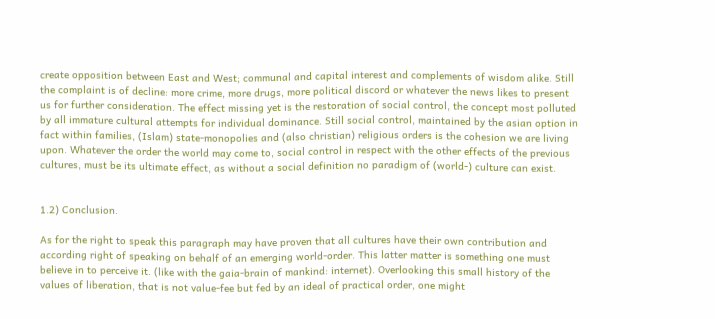create opposition between East and West; communal and capital interest and complements of wisdom alike. Still the complaint is of decline: more crime, more drugs, more political discord or whatever the news likes to present us for further consideration. The effect missing yet is the restoration of social control, the concept most polluted by all immature cultural attempts for individual dominance. Still social control, maintained by the asian option in fact within families, (Islam) state-monopolies and (also christian) religious orders is the cohesion we are living upon. Whatever the order the world may come to, social control in respect with the other effects of the previous cultures, must be its ultimate effect, as without a social definition no paradigm of (world-) culture can exist.


1.2) Conclusion.

As for the right to speak this paragraph may have proven that all cultures have their own contribution and according right of speaking on behalf of an emerging world-order. This latter matter is something one must believe in to perceive it. (like with the gaia-brain of mankind: internet). Overlooking this small history of the values of liberation, that is not value-fee but fed by an ideal of practical order, one might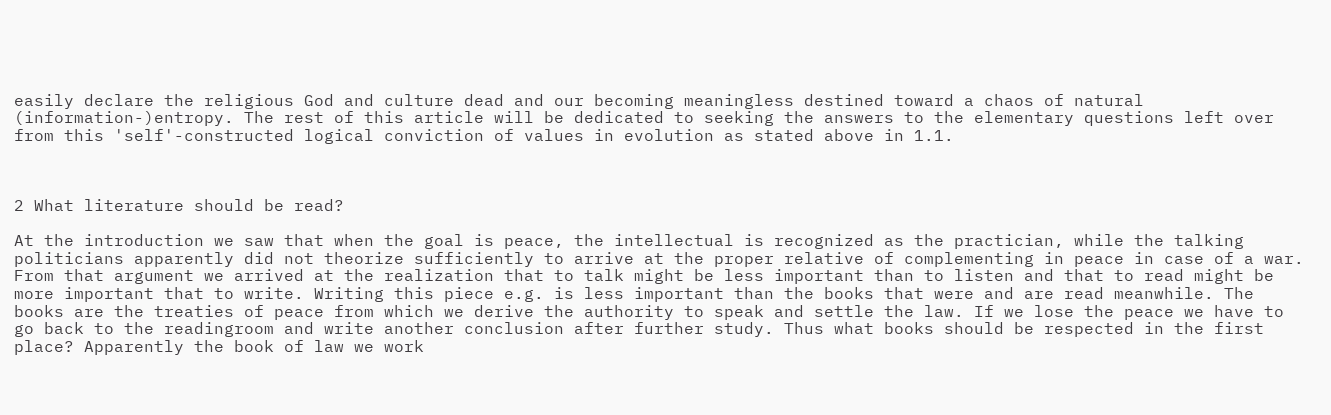easily declare the religious God and culture dead and our becoming meaningless destined toward a chaos of natural (information-)entropy. The rest of this article will be dedicated to seeking the answers to the elementary questions left over from this 'self'-constructed logical conviction of values in evolution as stated above in 1.1.



2 What literature should be read?

At the introduction we saw that when the goal is peace, the intellectual is recognized as the practician, while the talking politicians apparently did not theorize sufficiently to arrive at the proper relative of complementing in peace in case of a war. From that argument we arrived at the realization that to talk might be less important than to listen and that to read might be more important that to write. Writing this piece e.g. is less important than the books that were and are read meanwhile. The books are the treaties of peace from which we derive the authority to speak and settle the law. If we lose the peace we have to go back to the readingroom and write another conclusion after further study. Thus what books should be respected in the first place? Apparently the book of law we work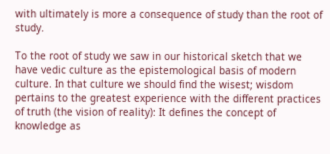with ultimately is more a consequence of study than the root of study.

To the root of study we saw in our historical sketch that we have vedic culture as the epistemological basis of modern culture. In that culture we should find the wisest; wisdom pertains to the greatest experience with the different practices of truth (the vision of reality): It defines the concept of knowledge as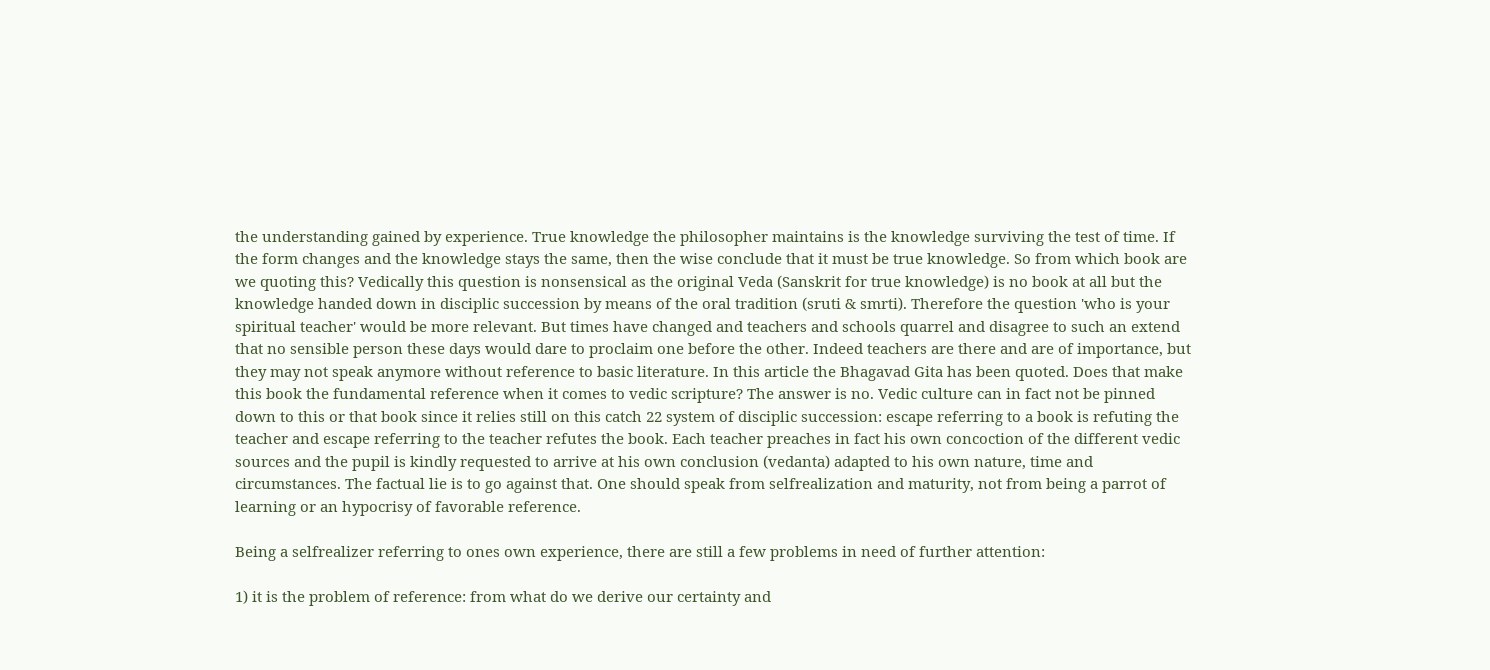the understanding gained by experience. True knowledge the philosopher maintains is the knowledge surviving the test of time. If the form changes and the knowledge stays the same, then the wise conclude that it must be true knowledge. So from which book are we quoting this? Vedically this question is nonsensical as the original Veda (Sanskrit for true knowledge) is no book at all but the knowledge handed down in disciplic succession by means of the oral tradition (sruti & smrti). Therefore the question 'who is your spiritual teacher' would be more relevant. But times have changed and teachers and schools quarrel and disagree to such an extend that no sensible person these days would dare to proclaim one before the other. Indeed teachers are there and are of importance, but they may not speak anymore without reference to basic literature. In this article the Bhagavad Gita has been quoted. Does that make this book the fundamental reference when it comes to vedic scripture? The answer is no. Vedic culture can in fact not be pinned down to this or that book since it relies still on this catch 22 system of disciplic succession: escape referring to a book is refuting the teacher and escape referring to the teacher refutes the book. Each teacher preaches in fact his own concoction of the different vedic sources and the pupil is kindly requested to arrive at his own conclusion (vedanta) adapted to his own nature, time and circumstances. The factual lie is to go against that. One should speak from selfrealization and maturity, not from being a parrot of learning or an hypocrisy of favorable reference.

Being a selfrealizer referring to ones own experience, there are still a few problems in need of further attention:

1) it is the problem of reference: from what do we derive our certainty and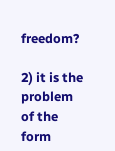freedom?

2) it is the problem of the form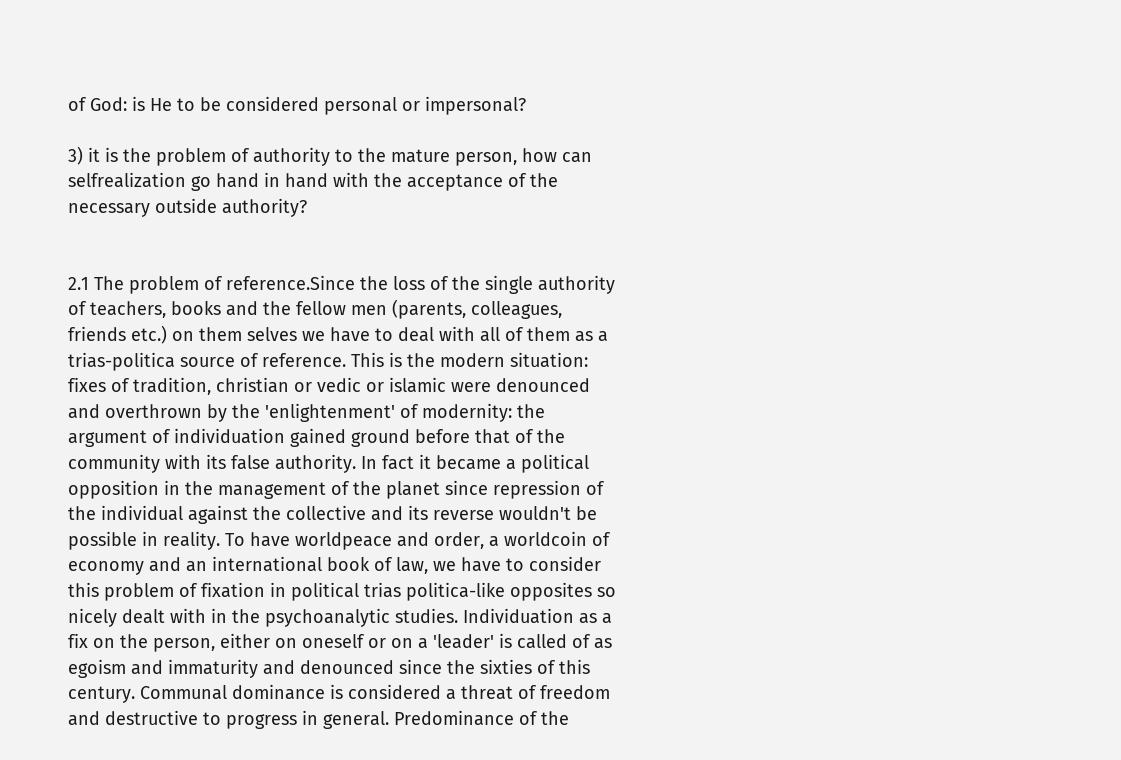of God: is He to be considered personal or impersonal?

3) it is the problem of authority to the mature person, how can selfrealization go hand in hand with the acceptance of the necessary outside authority?


2.1 The problem of reference.Since the loss of the single authority of teachers, books and the fellow men (parents, colleagues, friends etc.) on them selves we have to deal with all of them as a trias-politica source of reference. This is the modern situation: fixes of tradition, christian or vedic or islamic were denounced and overthrown by the 'enlightenment' of modernity: the argument of individuation gained ground before that of the community with its false authority. In fact it became a political opposition in the management of the planet since repression of the individual against the collective and its reverse wouldn't be possible in reality. To have worldpeace and order, a worldcoin of economy and an international book of law, we have to consider this problem of fixation in political trias politica-like opposites so nicely dealt with in the psychoanalytic studies. Individuation as a fix on the person, either on oneself or on a 'leader' is called of as egoism and immaturity and denounced since the sixties of this century. Communal dominance is considered a threat of freedom and destructive to progress in general. Predominance of the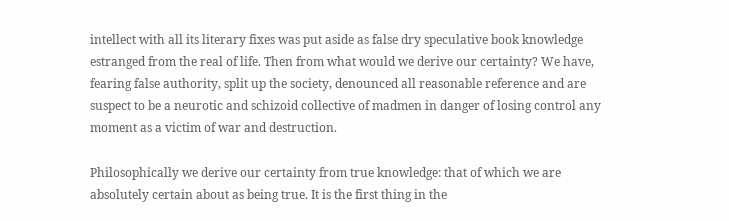intellect with all its literary fixes was put aside as false dry speculative book knowledge estranged from the real of life. Then from what would we derive our certainty? We have, fearing false authority, split up the society, denounced all reasonable reference and are suspect to be a neurotic and schizoid collective of madmen in danger of losing control any moment as a victim of war and destruction.

Philosophically we derive our certainty from true knowledge: that of which we are absolutely certain about as being true. It is the first thing in the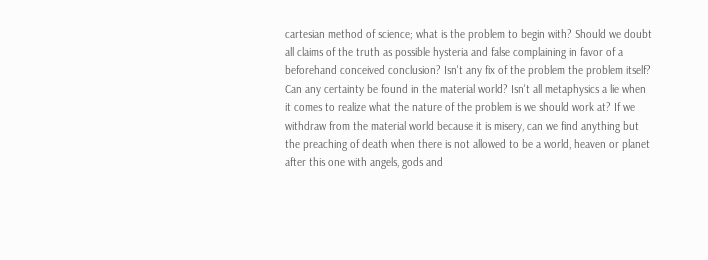cartesian method of science; what is the problem to begin with? Should we doubt all claims of the truth as possible hysteria and false complaining in favor of a beforehand conceived conclusion? Isn't any fix of the problem the problem itself? Can any certainty be found in the material world? Isn't all metaphysics a lie when it comes to realize what the nature of the problem is we should work at? If we withdraw from the material world because it is misery, can we find anything but the preaching of death when there is not allowed to be a world, heaven or planet after this one with angels, gods and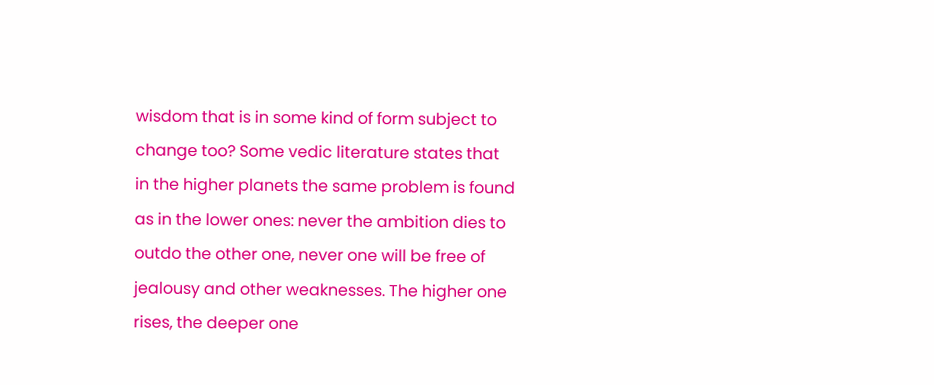wisdom that is in some kind of form subject to change too? Some vedic literature states that in the higher planets the same problem is found as in the lower ones: never the ambition dies to outdo the other one, never one will be free of jealousy and other weaknesses. The higher one rises, the deeper one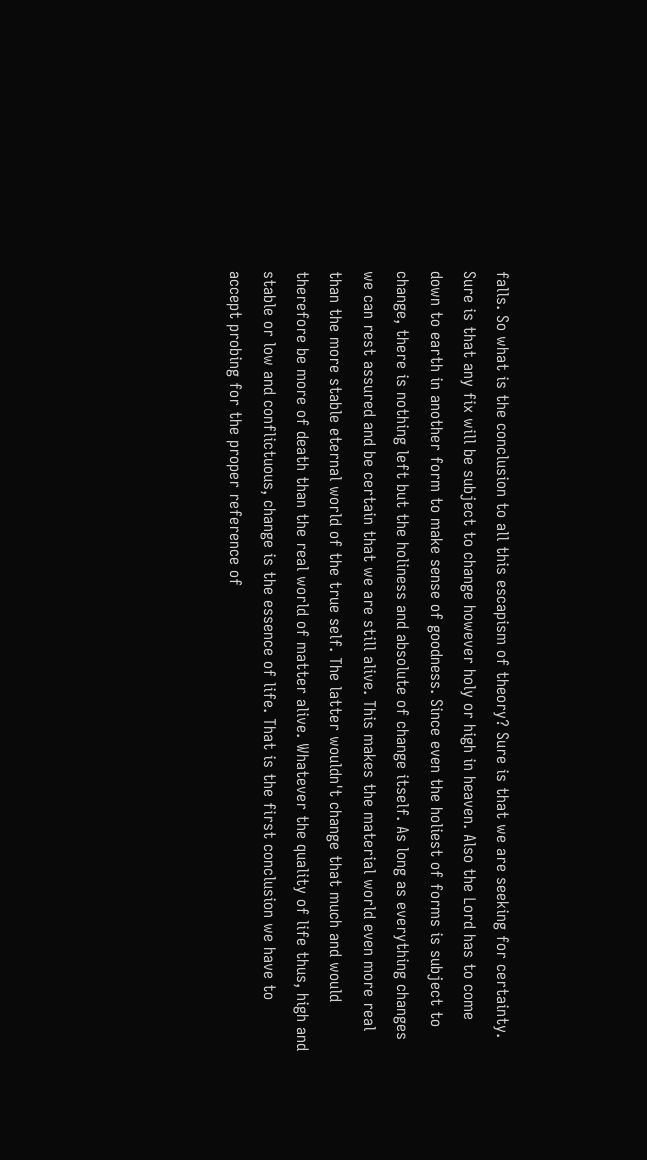falls. So what is the conclusion to all this escapism of theory? Sure is that we are seeking for certainty. Sure is that any fix will be subject to change however holy or high in heaven. Also the Lord has to come down to earth in another form to make sense of goodness. Since even the holiest of forms is subject to change, there is nothing left but the holiness and absolute of change itself. As long as everything changes we can rest assured and be certain that we are still alive. This makes the material world even more real than the more stable eternal world of the true self. The latter wouldn't change that much and would therefore be more of death than the real world of matter alive. Whatever the quality of life thus, high and stable or low and conflictuous, change is the essence of life. That is the first conclusion we have to accept probing for the proper reference of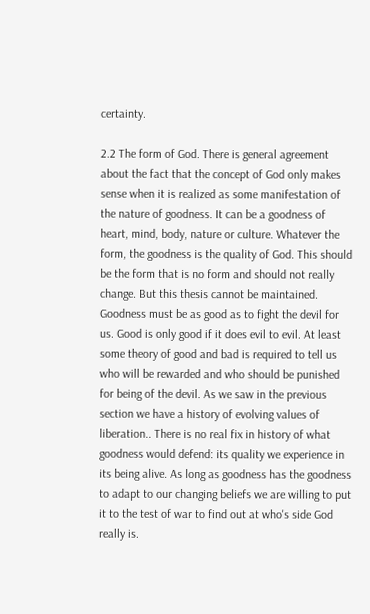certainty.

2.2 The form of God. There is general agreement about the fact that the concept of God only makes sense when it is realized as some manifestation of the nature of goodness. It can be a goodness of heart, mind, body, nature or culture. Whatever the form, the goodness is the quality of God. This should be the form that is no form and should not really change. But this thesis cannot be maintained. Goodness must be as good as to fight the devil for us. Good is only good if it does evil to evil. At least some theory of good and bad is required to tell us who will be rewarded and who should be punished for being of the devil. As we saw in the previous section we have a history of evolving values of liberation.. There is no real fix in history of what goodness would defend: its quality we experience in its being alive. As long as goodness has the goodness to adapt to our changing beliefs we are willing to put it to the test of war to find out at who's side God really is.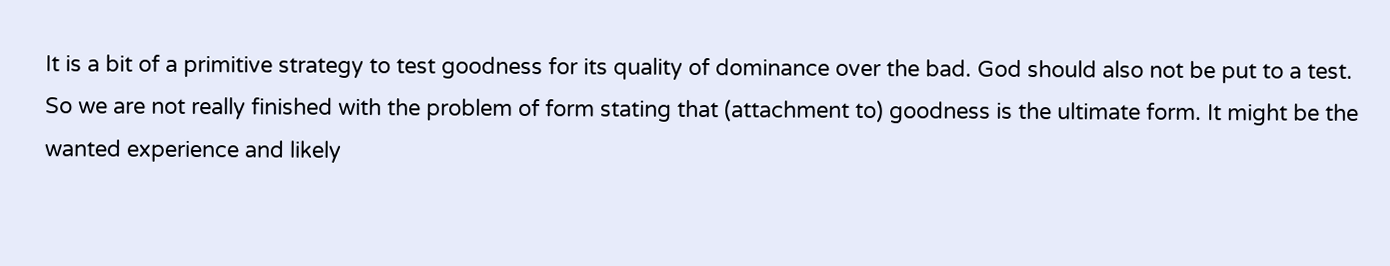It is a bit of a primitive strategy to test goodness for its quality of dominance over the bad. God should also not be put to a test. So we are not really finished with the problem of form stating that (attachment to) goodness is the ultimate form. It might be the wanted experience and likely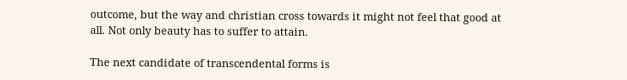outcome, but the way and christian cross towards it might not feel that good at all. Not only beauty has to suffer to attain.

The next candidate of transcendental forms is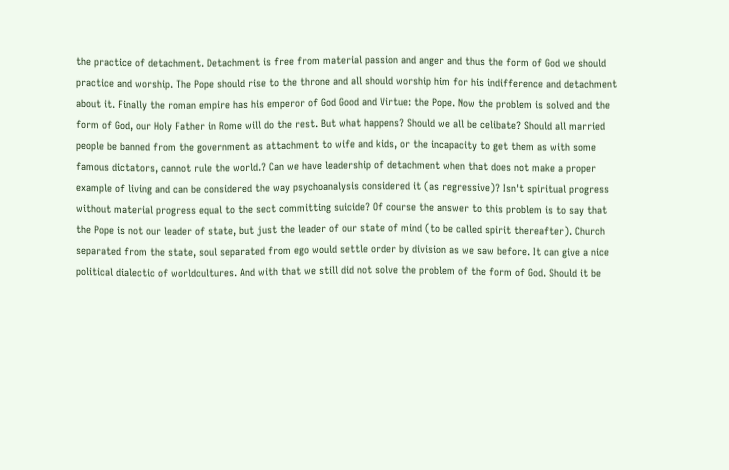the practice of detachment. Detachment is free from material passion and anger and thus the form of God we should practice and worship. The Pope should rise to the throne and all should worship him for his indifference and detachment about it. Finally the roman empire has his emperor of God Good and Virtue: the Pope. Now the problem is solved and the form of God, our Holy Father in Rome will do the rest. But what happens? Should we all be celibate? Should all married people be banned from the government as attachment to wife and kids, or the incapacity to get them as with some famous dictators, cannot rule the world.? Can we have leadership of detachment when that does not make a proper example of living and can be considered the way psychoanalysis considered it (as regressive)? Isn't spiritual progress without material progress equal to the sect committing suicide? Of course the answer to this problem is to say that the Pope is not our leader of state, but just the leader of our state of mind (to be called spirit thereafter). Church separated from the state, soul separated from ego would settle order by division as we saw before. It can give a nice political dialectic of worldcultures. And with that we still did not solve the problem of the form of God. Should it be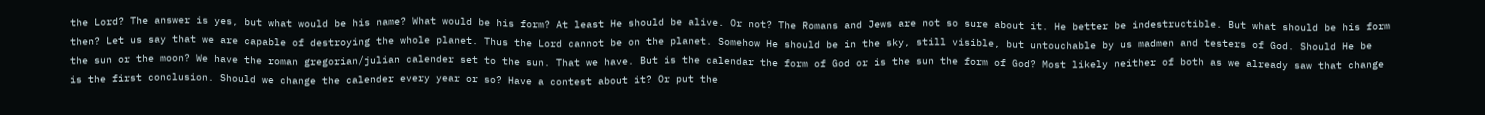the Lord? The answer is yes, but what would be his name? What would be his form? At least He should be alive. Or not? The Romans and Jews are not so sure about it. He better be indestructible. But what should be his form then? Let us say that we are capable of destroying the whole planet. Thus the Lord cannot be on the planet. Somehow He should be in the sky, still visible, but untouchable by us madmen and testers of God. Should He be the sun or the moon? We have the roman gregorian/julian calender set to the sun. That we have. But is the calendar the form of God or is the sun the form of God? Most likely neither of both as we already saw that change is the first conclusion. Should we change the calender every year or so? Have a contest about it? Or put the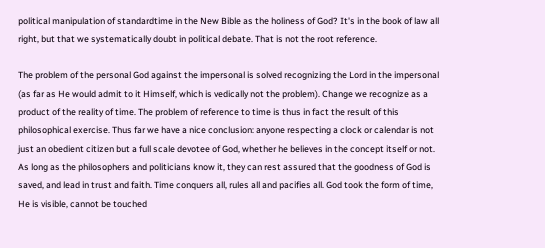political manipulation of standardtime in the New Bible as the holiness of God? It's in the book of law all right, but that we systematically doubt in political debate. That is not the root reference.

The problem of the personal God against the impersonal is solved recognizing the Lord in the impersonal (as far as He would admit to it Himself, which is vedically not the problem). Change we recognize as a product of the reality of time. The problem of reference to time is thus in fact the result of this philosophical exercise. Thus far we have a nice conclusion: anyone respecting a clock or calendar is not just an obedient citizen but a full scale devotee of God, whether he believes in the concept itself or not. As long as the philosophers and politicians know it, they can rest assured that the goodness of God is saved, and lead in trust and faith. Time conquers all, rules all and pacifies all. God took the form of time, He is visible, cannot be touched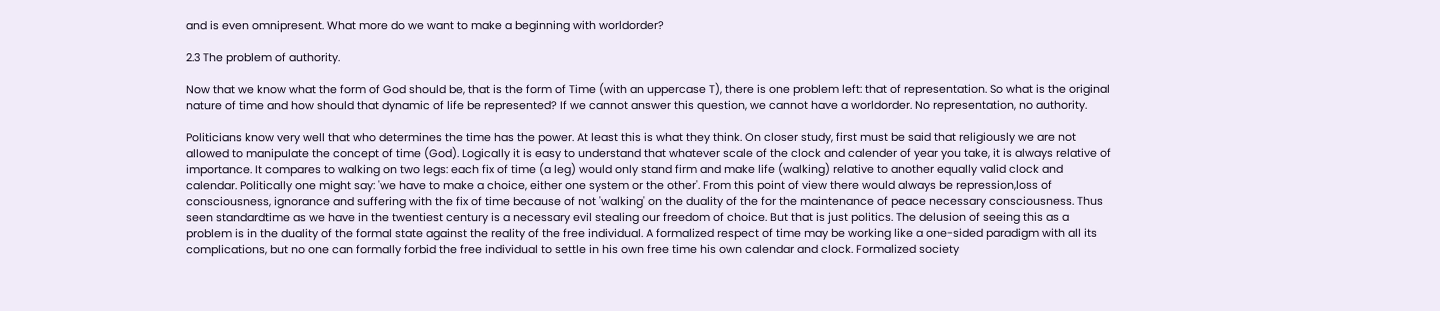and is even omnipresent. What more do we want to make a beginning with worldorder?

2.3 The problem of authority.

Now that we know what the form of God should be, that is the form of Time (with an uppercase T), there is one problem left: that of representation. So what is the original nature of time and how should that dynamic of life be represented? If we cannot answer this question, we cannot have a worldorder. No representation, no authority.

Politicians know very well that who determines the time has the power. At least this is what they think. On closer study, first must be said that religiously we are not allowed to manipulate the concept of time (God). Logically it is easy to understand that whatever scale of the clock and calender of year you take, it is always relative of importance. It compares to walking on two legs: each fix of time (a leg) would only stand firm and make life (walking) relative to another equally valid clock and calendar. Politically one might say: 'we have to make a choice, either one system or the other'. From this point of view there would always be repression,loss of consciousness, ignorance and suffering with the fix of time because of not 'walking' on the duality of the for the maintenance of peace necessary consciousness. Thus seen standardtime as we have in the twentiest century is a necessary evil stealing our freedom of choice. But that is just politics. The delusion of seeing this as a problem is in the duality of the formal state against the reality of the free individual. A formalized respect of time may be working like a one-sided paradigm with all its complications, but no one can formally forbid the free individual to settle in his own free time his own calendar and clock. Formalized society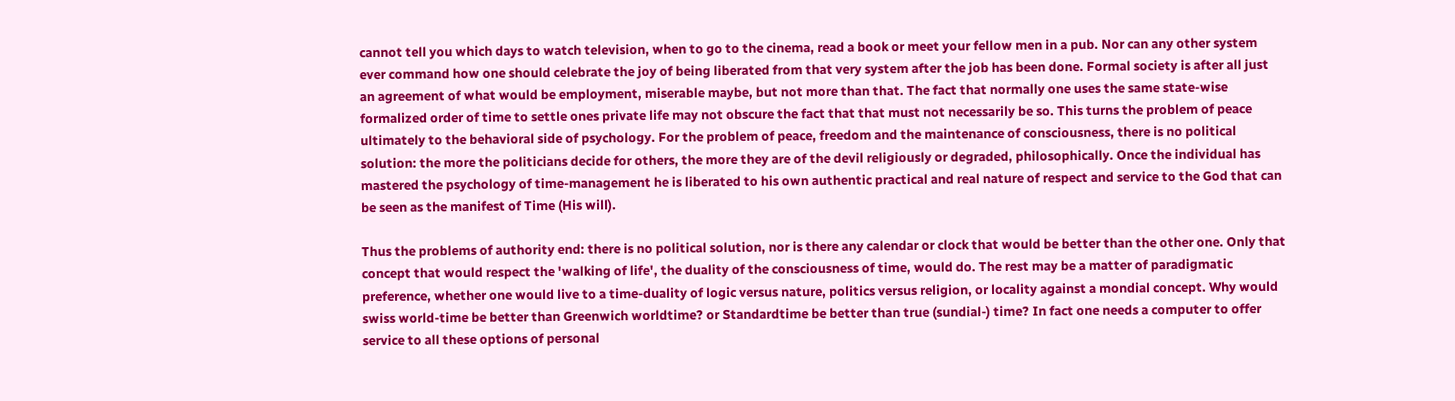cannot tell you which days to watch television, when to go to the cinema, read a book or meet your fellow men in a pub. Nor can any other system ever command how one should celebrate the joy of being liberated from that very system after the job has been done. Formal society is after all just an agreement of what would be employment, miserable maybe, but not more than that. The fact that normally one uses the same state-wise formalized order of time to settle ones private life may not obscure the fact that that must not necessarily be so. This turns the problem of peace ultimately to the behavioral side of psychology. For the problem of peace, freedom and the maintenance of consciousness, there is no political solution: the more the politicians decide for others, the more they are of the devil religiously or degraded, philosophically. Once the individual has mastered the psychology of time-management he is liberated to his own authentic practical and real nature of respect and service to the God that can be seen as the manifest of Time (His will).

Thus the problems of authority end: there is no political solution, nor is there any calendar or clock that would be better than the other one. Only that concept that would respect the 'walking of life', the duality of the consciousness of time, would do. The rest may be a matter of paradigmatic preference, whether one would live to a time-duality of logic versus nature, politics versus religion, or locality against a mondial concept. Why would swiss world-time be better than Greenwich worldtime? or Standardtime be better than true (sundial-) time? In fact one needs a computer to offer service to all these options of personal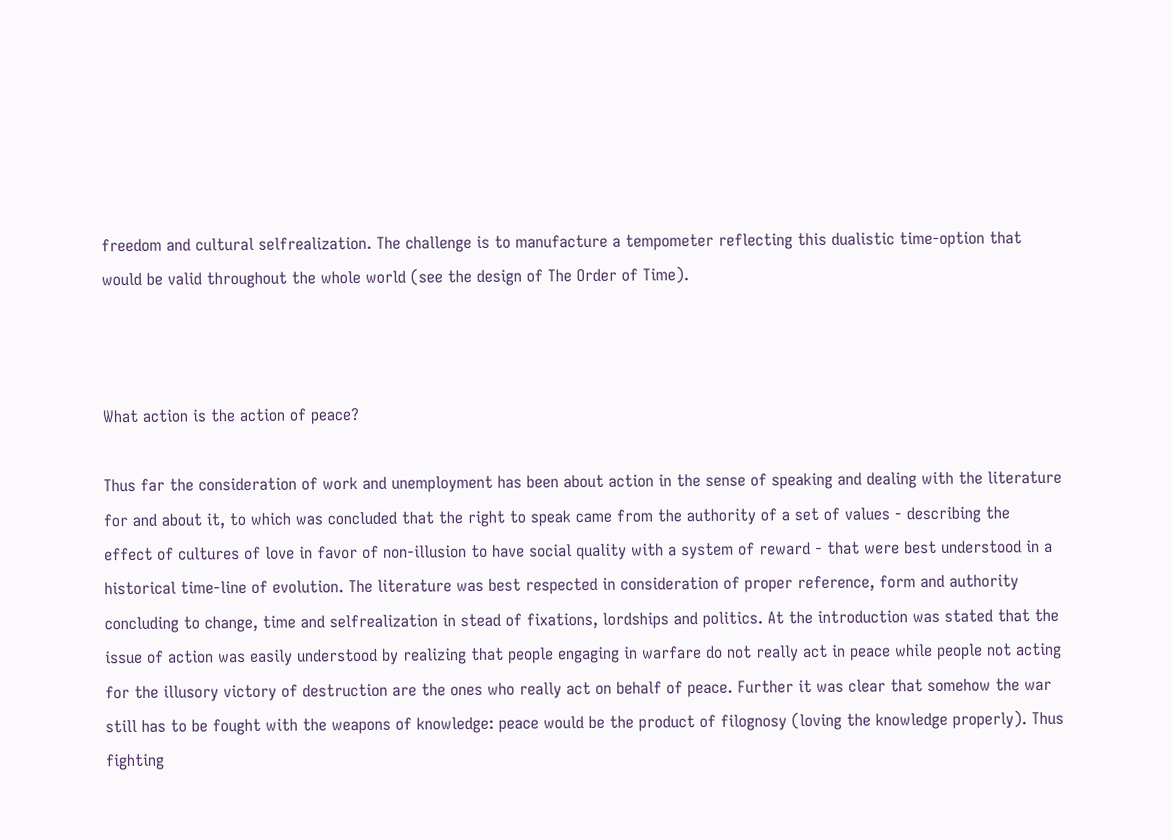freedom and cultural selfrealization. The challenge is to manufacture a tempometer reflecting this dualistic time-option that would be valid throughout the whole world (see the design of The Order of Time).



What action is the action of peace?

Thus far the consideration of work and unemployment has been about action in the sense of speaking and dealing with the literature for and about it, to which was concluded that the right to speak came from the authority of a set of values - describing the effect of cultures of love in favor of non-illusion to have social quality with a system of reward - that were best understood in a historical time-line of evolution. The literature was best respected in consideration of proper reference, form and authority concluding to change, time and selfrealization in stead of fixations, lordships and politics. At the introduction was stated that the issue of action was easily understood by realizing that people engaging in warfare do not really act in peace while people not acting for the illusory victory of destruction are the ones who really act on behalf of peace. Further it was clear that somehow the war still has to be fought with the weapons of knowledge: peace would be the product of filognosy (loving the knowledge properly). Thus fighting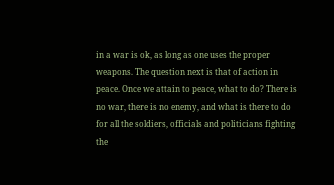in a war is ok, as long as one uses the proper weapons. The question next is that of action in peace. Once we attain to peace, what to do? There is no war, there is no enemy, and what is there to do for all the soldiers, officials and politicians fighting the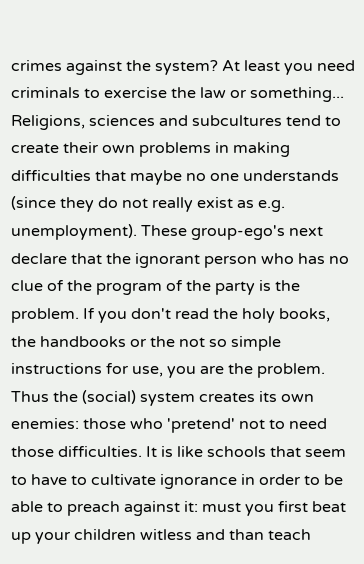crimes against the system? At least you need criminals to exercise the law or something... Religions, sciences and subcultures tend to create their own problems in making difficulties that maybe no one understands (since they do not really exist as e.g. unemployment). These group-ego's next declare that the ignorant person who has no clue of the program of the party is the problem. If you don't read the holy books, the handbooks or the not so simple instructions for use, you are the problem. Thus the (social) system creates its own enemies: those who 'pretend' not to need those difficulties. It is like schools that seem to have to cultivate ignorance in order to be able to preach against it: must you first beat up your children witless and than teach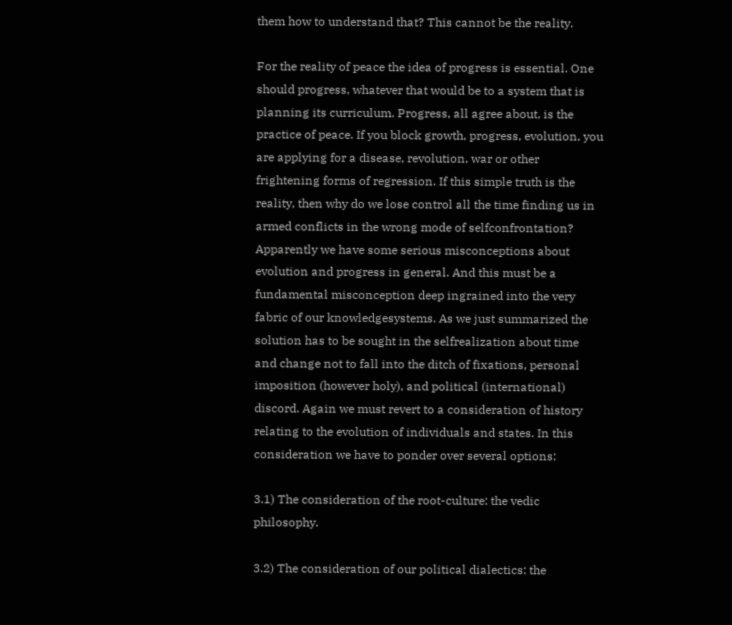them how to understand that? This cannot be the reality.

For the reality of peace the idea of progress is essential. One should progress, whatever that would be to a system that is planning its curriculum. Progress, all agree about, is the practice of peace. If you block growth, progress, evolution, you are applying for a disease, revolution, war or other frightening forms of regression. If this simple truth is the reality, then why do we lose control all the time finding us in armed conflicts in the wrong mode of selfconfrontation? Apparently we have some serious misconceptions about evolution and progress in general. And this must be a fundamental misconception deep ingrained into the very fabric of our knowledgesystems. As we just summarized the solution has to be sought in the selfrealization about time and change not to fall into the ditch of fixations, personal imposition (however holy), and political (international) discord. Again we must revert to a consideration of history relating to the evolution of individuals and states. In this consideration we have to ponder over several options:

3.1) The consideration of the root-culture: the vedic philosophy.

3.2) The consideration of our political dialectics: the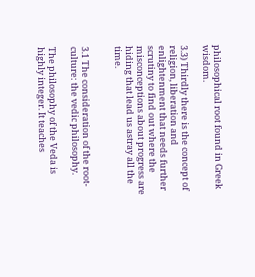philosophical root found in Greek wisdom.

3.3) Thirdly there is the concept of religion, liberation and enlightenment that needs further scrutiny to find out where the misconceptions about progress are hiding that lead us astray all the time.


3.1 The consideration of the root-culture: the vedic philosophy.

The philosophy of the Veda is highly integer. It teaches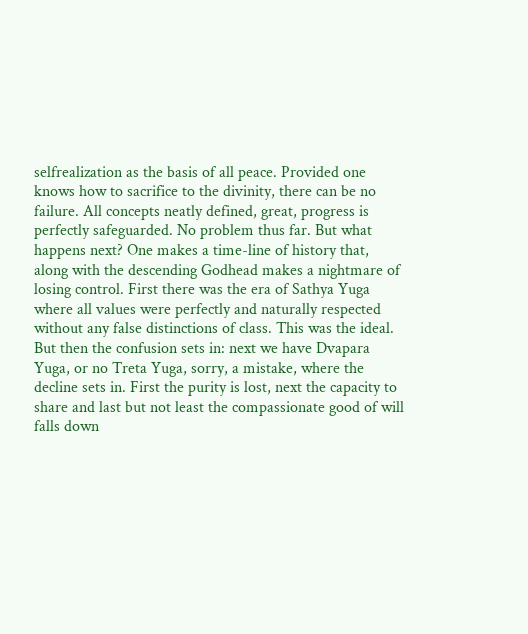selfrealization as the basis of all peace. Provided one knows how to sacrifice to the divinity, there can be no failure. All concepts neatly defined, great, progress is perfectly safeguarded. No problem thus far. But what happens next? One makes a time-line of history that, along with the descending Godhead makes a nightmare of losing control. First there was the era of Sathya Yuga where all values were perfectly and naturally respected without any false distinctions of class. This was the ideal. But then the confusion sets in: next we have Dvapara Yuga, or no Treta Yuga, sorry, a mistake, where the decline sets in. First the purity is lost, next the capacity to share and last but not least the compassionate good of will falls down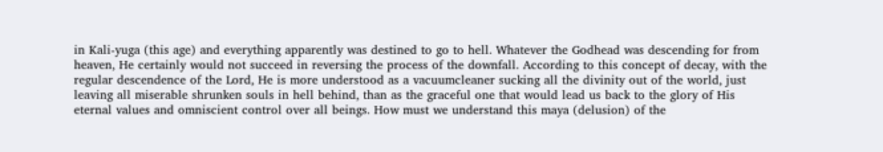in Kali-yuga (this age) and everything apparently was destined to go to hell. Whatever the Godhead was descending for from heaven, He certainly would not succeed in reversing the process of the downfall. According to this concept of decay, with the regular descendence of the Lord, He is more understood as a vacuumcleaner sucking all the divinity out of the world, just leaving all miserable shrunken souls in hell behind, than as the graceful one that would lead us back to the glory of His eternal values and omniscient control over all beings. How must we understand this maya (delusion) of the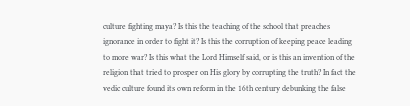culture fighting maya? Is this the teaching of the school that preaches ignorance in order to fight it? Is this the corruption of keeping peace leading to more war? Is this what the Lord Himself said, or is this an invention of the religion that tried to prosper on His glory by corrupting the truth? In fact the vedic culture found its own reform in the 16th century debunking the false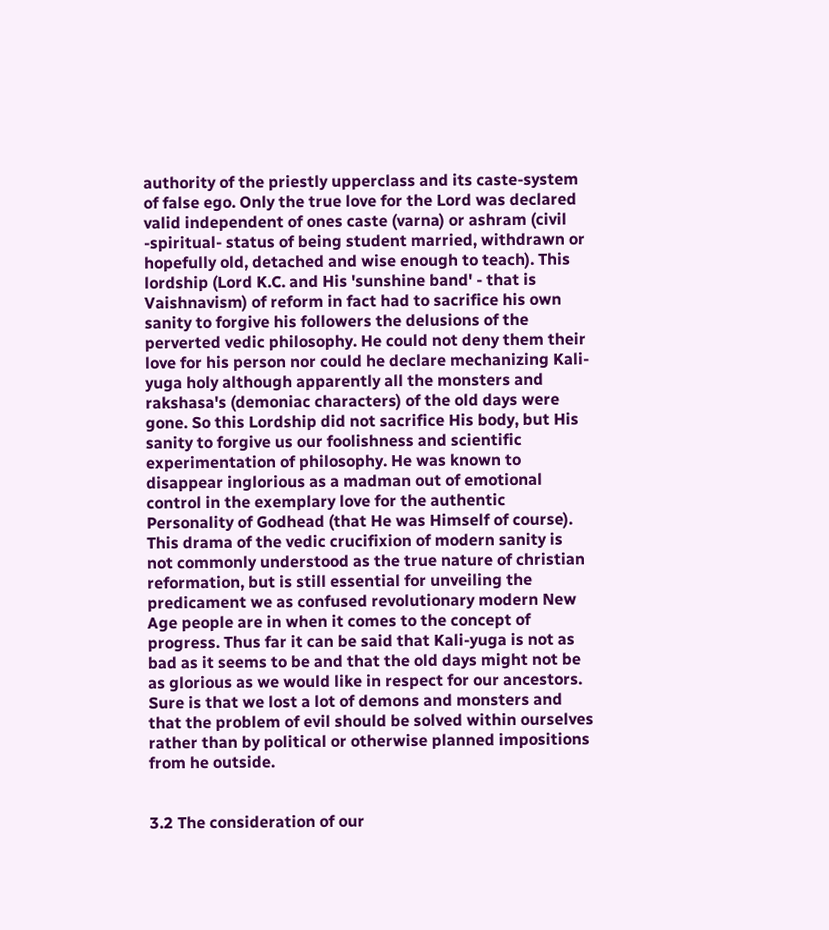authority of the priestly upperclass and its caste-system of false ego. Only the true love for the Lord was declared valid independent of ones caste (varna) or ashram (civil -spiritual- status of being student married, withdrawn or hopefully old, detached and wise enough to teach). This lordship (Lord K.C. and His 'sunshine band' - that is Vaishnavism) of reform in fact had to sacrifice his own sanity to forgive his followers the delusions of the perverted vedic philosophy. He could not deny them their love for his person nor could he declare mechanizing Kali-yuga holy although apparently all the monsters and rakshasa's (demoniac characters) of the old days were gone. So this Lordship did not sacrifice His body, but His sanity to forgive us our foolishness and scientific experimentation of philosophy. He was known to disappear inglorious as a madman out of emotional control in the exemplary love for the authentic Personality of Godhead (that He was Himself of course). This drama of the vedic crucifixion of modern sanity is not commonly understood as the true nature of christian reformation, but is still essential for unveiling the predicament we as confused revolutionary modern New Age people are in when it comes to the concept of progress. Thus far it can be said that Kali-yuga is not as bad as it seems to be and that the old days might not be as glorious as we would like in respect for our ancestors. Sure is that we lost a lot of demons and monsters and that the problem of evil should be solved within ourselves rather than by political or otherwise planned impositions from he outside.


3.2 The consideration of our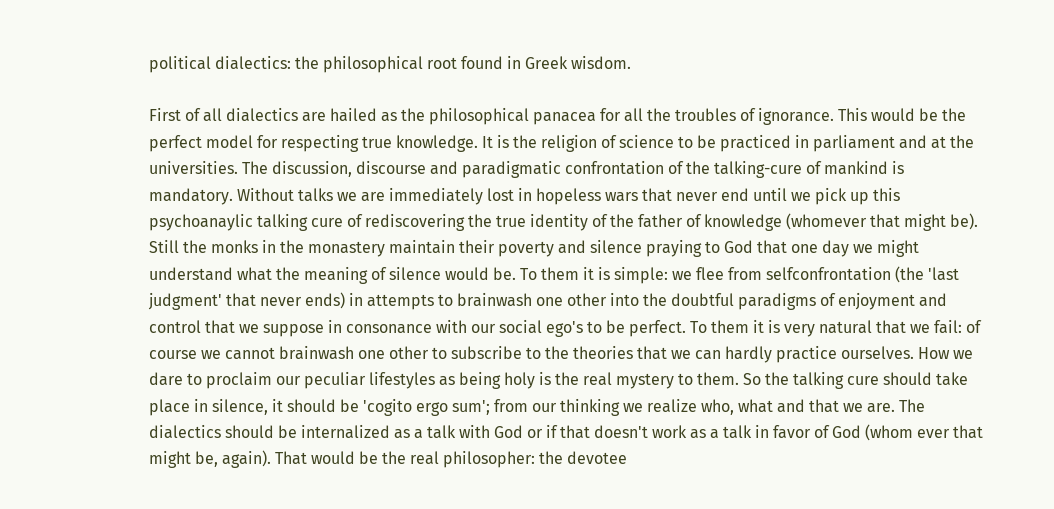political dialectics: the philosophical root found in Greek wisdom.

First of all dialectics are hailed as the philosophical panacea for all the troubles of ignorance. This would be the perfect model for respecting true knowledge. It is the religion of science to be practiced in parliament and at the universities. The discussion, discourse and paradigmatic confrontation of the talking-cure of mankind is mandatory. Without talks we are immediately lost in hopeless wars that never end until we pick up this psychoanaylic talking cure of rediscovering the true identity of the father of knowledge (whomever that might be). Still the monks in the monastery maintain their poverty and silence praying to God that one day we might understand what the meaning of silence would be. To them it is simple: we flee from selfconfrontation (the 'last judgment' that never ends) in attempts to brainwash one other into the doubtful paradigms of enjoyment and control that we suppose in consonance with our social ego's to be perfect. To them it is very natural that we fail: of course we cannot brainwash one other to subscribe to the theories that we can hardly practice ourselves. How we dare to proclaim our peculiar lifestyles as being holy is the real mystery to them. So the talking cure should take place in silence, it should be 'cogito ergo sum'; from our thinking we realize who, what and that we are. The dialectics should be internalized as a talk with God or if that doesn't work as a talk in favor of God (whom ever that might be, again). That would be the real philosopher: the devotee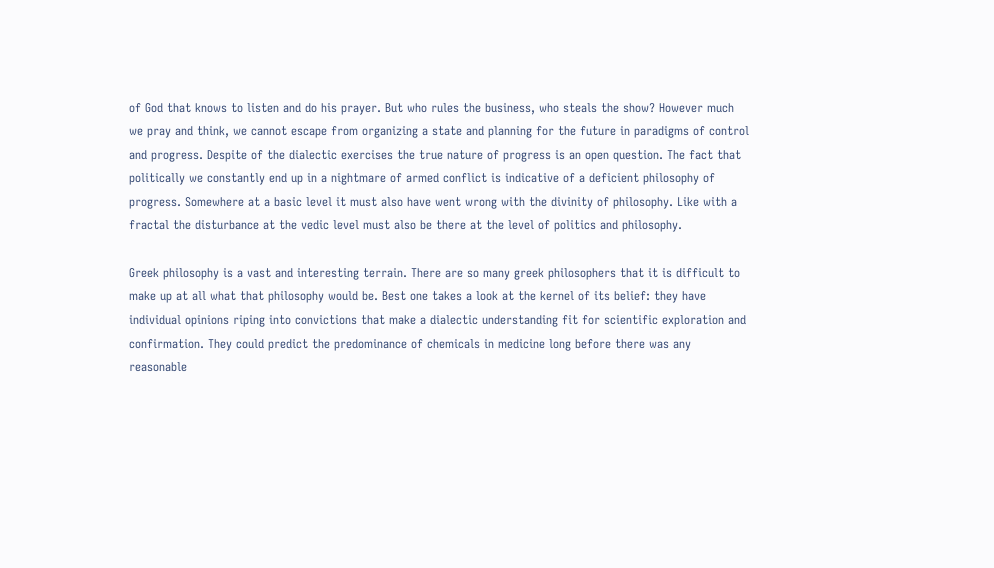of God that knows to listen and do his prayer. But who rules the business, who steals the show? However much we pray and think, we cannot escape from organizing a state and planning for the future in paradigms of control and progress. Despite of the dialectic exercises the true nature of progress is an open question. The fact that politically we constantly end up in a nightmare of armed conflict is indicative of a deficient philosophy of progress. Somewhere at a basic level it must also have went wrong with the divinity of philosophy. Like with a fractal the disturbance at the vedic level must also be there at the level of politics and philosophy.

Greek philosophy is a vast and interesting terrain. There are so many greek philosophers that it is difficult to make up at all what that philosophy would be. Best one takes a look at the kernel of its belief: they have individual opinions riping into convictions that make a dialectic understanding fit for scientific exploration and confirmation. They could predict the predominance of chemicals in medicine long before there was any reasonable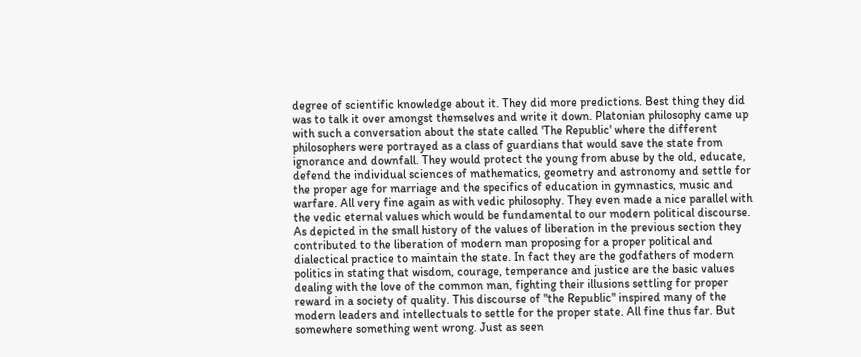degree of scientific knowledge about it. They did more predictions. Best thing they did was to talk it over amongst themselves and write it down. Platonian philosophy came up with such a conversation about the state called 'The Republic' where the different philosophers were portrayed as a class of guardians that would save the state from ignorance and downfall. They would protect the young from abuse by the old, educate, defend the individual sciences of mathematics, geometry and astronomy and settle for the proper age for marriage and the specifics of education in gymnastics, music and warfare. All very fine again as with vedic philosophy. They even made a nice parallel with the vedic eternal values which would be fundamental to our modern political discourse. As depicted in the small history of the values of liberation in the previous section they contributed to the liberation of modern man proposing for a proper political and dialectical practice to maintain the state. In fact they are the godfathers of modern politics in stating that wisdom, courage, temperance and justice are the basic values dealing with the love of the common man, fighting their illusions settling for proper reward in a society of quality. This discourse of "the Republic" inspired many of the modern leaders and intellectuals to settle for the proper state. All fine thus far. But somewhere something went wrong. Just as seen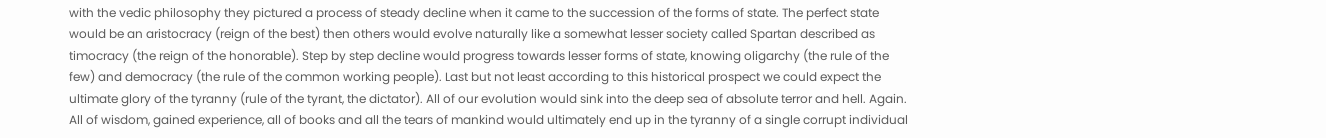with the vedic philosophy they pictured a process of steady decline when it came to the succession of the forms of state. The perfect state would be an aristocracy (reign of the best) then others would evolve naturally like a somewhat lesser society called Spartan described as timocracy (the reign of the honorable). Step by step decline would progress towards lesser forms of state, knowing oligarchy (the rule of the few) and democracy (the rule of the common working people). Last but not least according to this historical prospect we could expect the ultimate glory of the tyranny (rule of the tyrant, the dictator). All of our evolution would sink into the deep sea of absolute terror and hell. Again. All of wisdom, gained experience, all of books and all the tears of mankind would ultimately end up in the tyranny of a single corrupt individual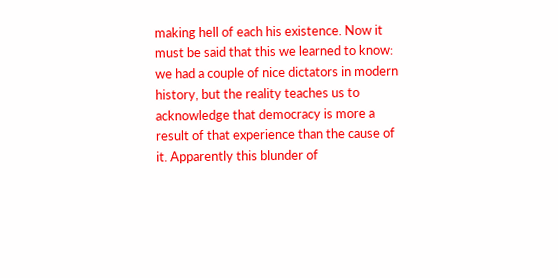making hell of each his existence. Now it must be said that this we learned to know: we had a couple of nice dictators in modern history, but the reality teaches us to acknowledge that democracy is more a result of that experience than the cause of it. Apparently this blunder of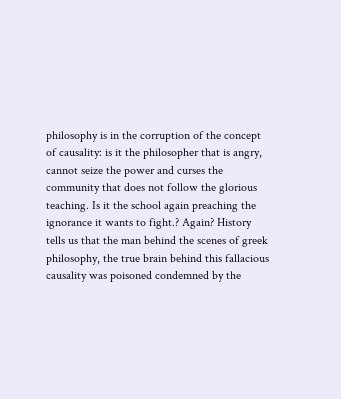philosophy is in the corruption of the concept of causality: is it the philosopher that is angry, cannot seize the power and curses the community that does not follow the glorious teaching. Is it the school again preaching the ignorance it wants to fight.? Again? History tells us that the man behind the scenes of greek philosophy, the true brain behind this fallacious causality was poisoned condemned by the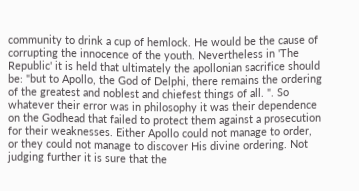community to drink a cup of hemlock. He would be the cause of corrupting the innocence of the youth. Nevertheless in 'The Republic' it is held that ultimately the apollonian sacrifice should be: "but to Apollo, the God of Delphi, there remains the ordering of the greatest and noblest and chiefest things of all. ". So whatever their error was in philosophy it was their dependence on the Godhead that failed to protect them against a prosecution for their weaknesses. Either Apollo could not manage to order, or they could not manage to discover His divine ordering. Not judging further it is sure that the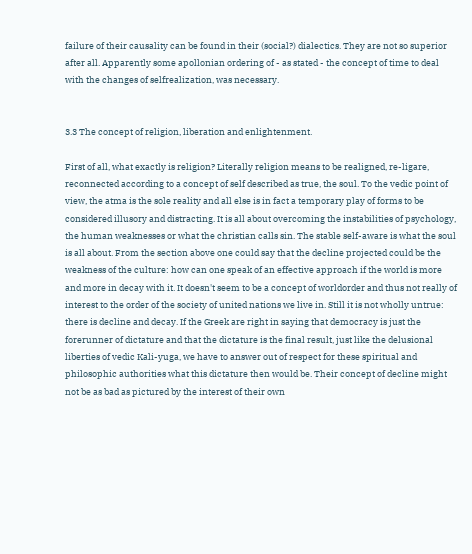failure of their causality can be found in their (social?) dialectics. They are not so superior after all. Apparently some apollonian ordering of - as stated - the concept of time to deal with the changes of selfrealization, was necessary.


3.3 The concept of religion, liberation and enlightenment.

First of all, what exactly is religion? Literally religion means to be realigned, re-ligare, reconnected according to a concept of self described as true, the soul. To the vedic point of view, the atma is the sole reality and all else is in fact a temporary play of forms to be considered illusory and distracting. It is all about overcoming the instabilities of psychology, the human weaknesses or what the christian calls sin. The stable self-aware is what the soul is all about. From the section above one could say that the decline projected could be the weakness of the culture: how can one speak of an effective approach if the world is more and more in decay with it. It doesn't seem to be a concept of worldorder and thus not really of interest to the order of the society of united nations we live in. Still it is not wholly untrue: there is decline and decay. If the Greek are right in saying that democracy is just the forerunner of dictature and that the dictature is the final result, just like the delusional liberties of vedic Kali-yuga, we have to answer out of respect for these spiritual and philosophic authorities what this dictature then would be. Their concept of decline might not be as bad as pictured by the interest of their own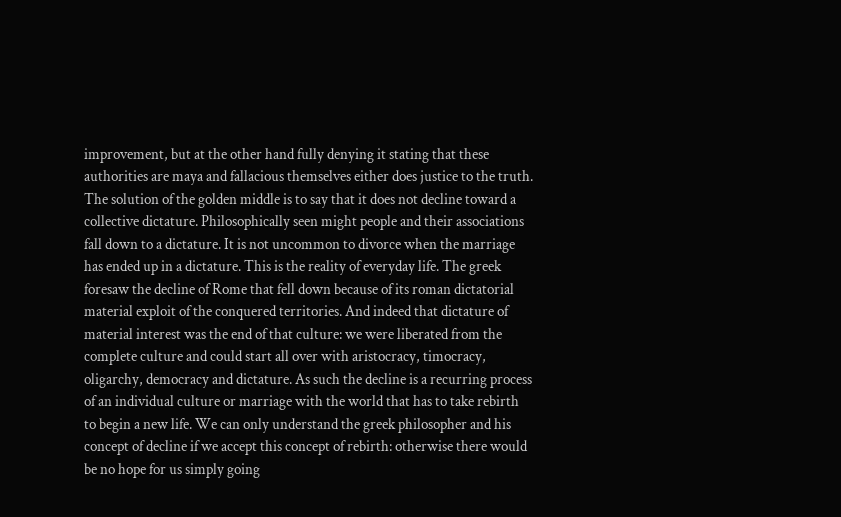improvement, but at the other hand fully denying it stating that these authorities are maya and fallacious themselves either does justice to the truth. The solution of the golden middle is to say that it does not decline toward a collective dictature. Philosophically seen might people and their associations fall down to a dictature. It is not uncommon to divorce when the marriage has ended up in a dictature. This is the reality of everyday life. The greek foresaw the decline of Rome that fell down because of its roman dictatorial material exploit of the conquered territories. And indeed that dictature of material interest was the end of that culture: we were liberated from the complete culture and could start all over with aristocracy, timocracy, oligarchy, democracy and dictature. As such the decline is a recurring process of an individual culture or marriage with the world that has to take rebirth to begin a new life. We can only understand the greek philosopher and his concept of decline if we accept this concept of rebirth: otherwise there would be no hope for us simply going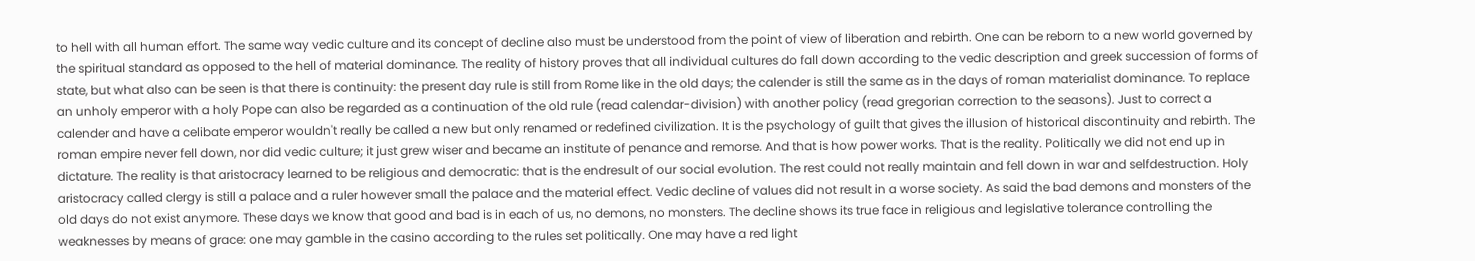to hell with all human effort. The same way vedic culture and its concept of decline also must be understood from the point of view of liberation and rebirth. One can be reborn to a new world governed by the spiritual standard as opposed to the hell of material dominance. The reality of history proves that all individual cultures do fall down according to the vedic description and greek succession of forms of state, but what also can be seen is that there is continuity: the present day rule is still from Rome like in the old days; the calender is still the same as in the days of roman materialist dominance. To replace an unholy emperor with a holy Pope can also be regarded as a continuation of the old rule (read calendar-division) with another policy (read gregorian correction to the seasons). Just to correct a calender and have a celibate emperor wouldn't really be called a new but only renamed or redefined civilization. It is the psychology of guilt that gives the illusion of historical discontinuity and rebirth. The roman empire never fell down, nor did vedic culture; it just grew wiser and became an institute of penance and remorse. And that is how power works. That is the reality. Politically we did not end up in dictature. The reality is that aristocracy learned to be religious and democratic: that is the endresult of our social evolution. The rest could not really maintain and fell down in war and selfdestruction. Holy aristocracy called clergy is still a palace and a ruler however small the palace and the material effect. Vedic decline of values did not result in a worse society. As said the bad demons and monsters of the old days do not exist anymore. These days we know that good and bad is in each of us, no demons, no monsters. The decline shows its true face in religious and legislative tolerance controlling the weaknesses by means of grace: one may gamble in the casino according to the rules set politically. One may have a red light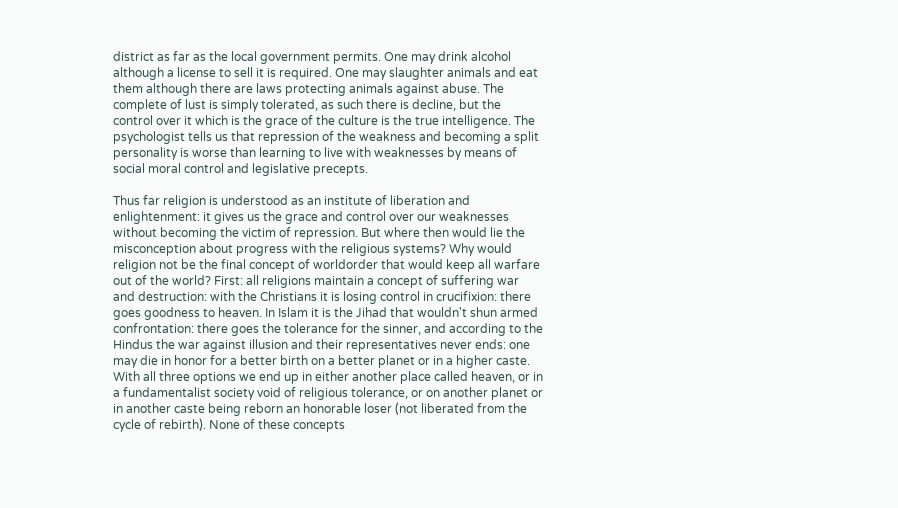district as far as the local government permits. One may drink alcohol although a license to sell it is required. One may slaughter animals and eat them although there are laws protecting animals against abuse. The complete of lust is simply tolerated, as such there is decline, but the control over it which is the grace of the culture is the true intelligence. The psychologist tells us that repression of the weakness and becoming a split personality is worse than learning to live with weaknesses by means of social moral control and legislative precepts.

Thus far religion is understood as an institute of liberation and enlightenment: it gives us the grace and control over our weaknesses without becoming the victim of repression. But where then would lie the misconception about progress with the religious systems? Why would religion not be the final concept of worldorder that would keep all warfare out of the world? First: all religions maintain a concept of suffering war and destruction: with the Christians it is losing control in crucifixion: there goes goodness to heaven. In Islam it is the Jihad that wouldn't shun armed confrontation: there goes the tolerance for the sinner, and according to the Hindus the war against illusion and their representatives never ends: one may die in honor for a better birth on a better planet or in a higher caste. With all three options we end up in either another place called heaven, or in a fundamentalist society void of religious tolerance, or on another planet or in another caste being reborn an honorable loser (not liberated from the cycle of rebirth). None of these concepts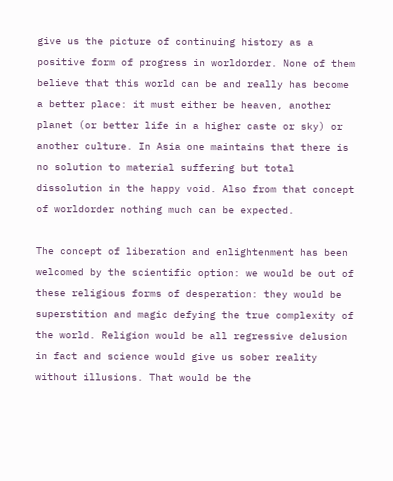give us the picture of continuing history as a positive form of progress in worldorder. None of them believe that this world can be and really has become a better place: it must either be heaven, another planet (or better life in a higher caste or sky) or another culture. In Asia one maintains that there is no solution to material suffering but total dissolution in the happy void. Also from that concept of worldorder nothing much can be expected.

The concept of liberation and enlightenment has been welcomed by the scientific option: we would be out of these religious forms of desperation: they would be superstition and magic defying the true complexity of the world. Religion would be all regressive delusion in fact and science would give us sober reality without illusions. That would be the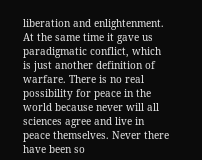liberation and enlightenment. At the same time it gave us paradigmatic conflict, which is just another definition of warfare. There is no real possibility for peace in the world because never will all sciences agree and live in peace themselves. Never there have been so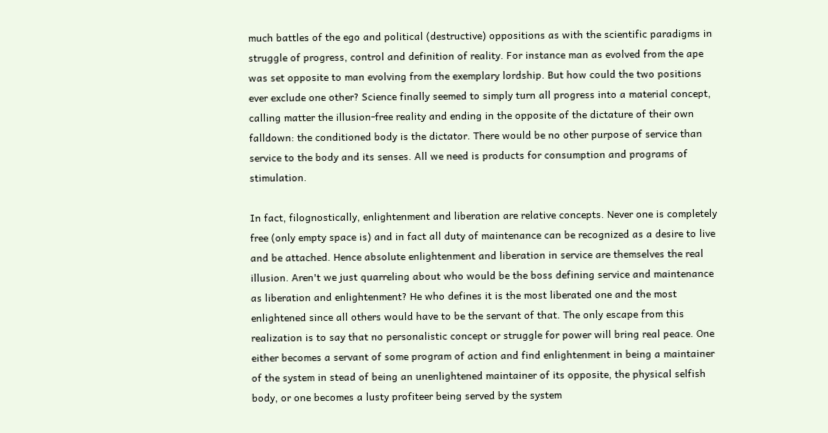much battles of the ego and political (destructive) oppositions as with the scientific paradigms in struggle of progress, control and definition of reality. For instance man as evolved from the ape was set opposite to man evolving from the exemplary lordship. But how could the two positions ever exclude one other? Science finally seemed to simply turn all progress into a material concept, calling matter the illusion-free reality and ending in the opposite of the dictature of their own falldown: the conditioned body is the dictator. There would be no other purpose of service than service to the body and its senses. All we need is products for consumption and programs of stimulation.

In fact, filognostically, enlightenment and liberation are relative concepts. Never one is completely free (only empty space is) and in fact all duty of maintenance can be recognized as a desire to live and be attached. Hence absolute enlightenment and liberation in service are themselves the real illusion. Aren't we just quarreling about who would be the boss defining service and maintenance as liberation and enlightenment? He who defines it is the most liberated one and the most enlightened since all others would have to be the servant of that. The only escape from this realization is to say that no personalistic concept or struggle for power will bring real peace. One either becomes a servant of some program of action and find enlightenment in being a maintainer of the system in stead of being an unenlightened maintainer of its opposite, the physical selfish body, or one becomes a lusty profiteer being served by the system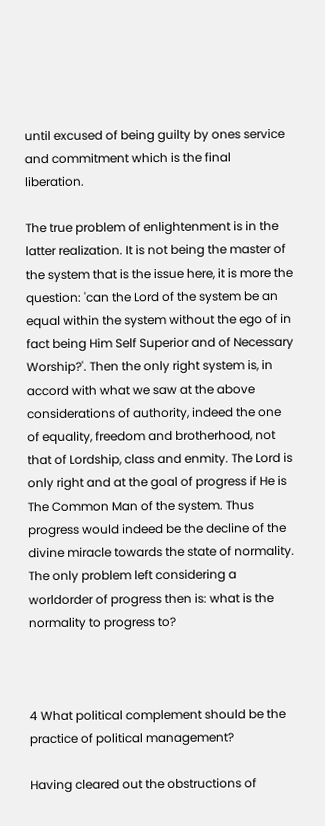until excused of being guilty by ones service and commitment which is the final liberation.

The true problem of enlightenment is in the latter realization. It is not being the master of the system that is the issue here, it is more the question: 'can the Lord of the system be an equal within the system without the ego of in fact being Him Self Superior and of Necessary Worship?'. Then the only right system is, in accord with what we saw at the above considerations of authority, indeed the one of equality, freedom and brotherhood, not that of Lordship, class and enmity. The Lord is only right and at the goal of progress if He is The Common Man of the system. Thus progress would indeed be the decline of the divine miracle towards the state of normality. The only problem left considering a worldorder of progress then is: what is the normality to progress to?



4 What political complement should be the practice of political management?

Having cleared out the obstructions of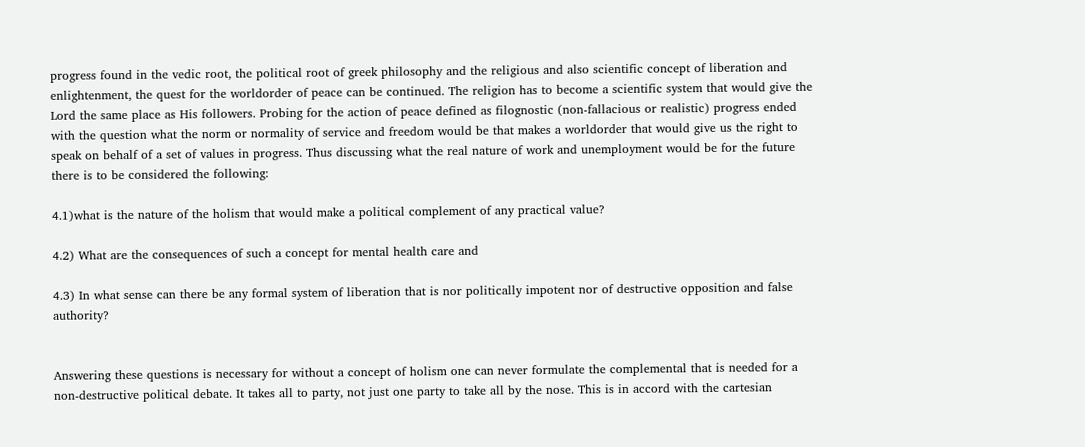progress found in the vedic root, the political root of greek philosophy and the religious and also scientific concept of liberation and enlightenment, the quest for the worldorder of peace can be continued. The religion has to become a scientific system that would give the Lord the same place as His followers. Probing for the action of peace defined as filognostic (non-fallacious or realistic) progress ended with the question what the norm or normality of service and freedom would be that makes a worldorder that would give us the right to speak on behalf of a set of values in progress. Thus discussing what the real nature of work and unemployment would be for the future there is to be considered the following:

4.1)what is the nature of the holism that would make a political complement of any practical value?

4.2) What are the consequences of such a concept for mental health care and

4.3) In what sense can there be any formal system of liberation that is nor politically impotent nor of destructive opposition and false authority?


Answering these questions is necessary for without a concept of holism one can never formulate the complemental that is needed for a non-destructive political debate. It takes all to party, not just one party to take all by the nose. This is in accord with the cartesian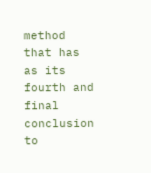method that has as its fourth and final conclusion to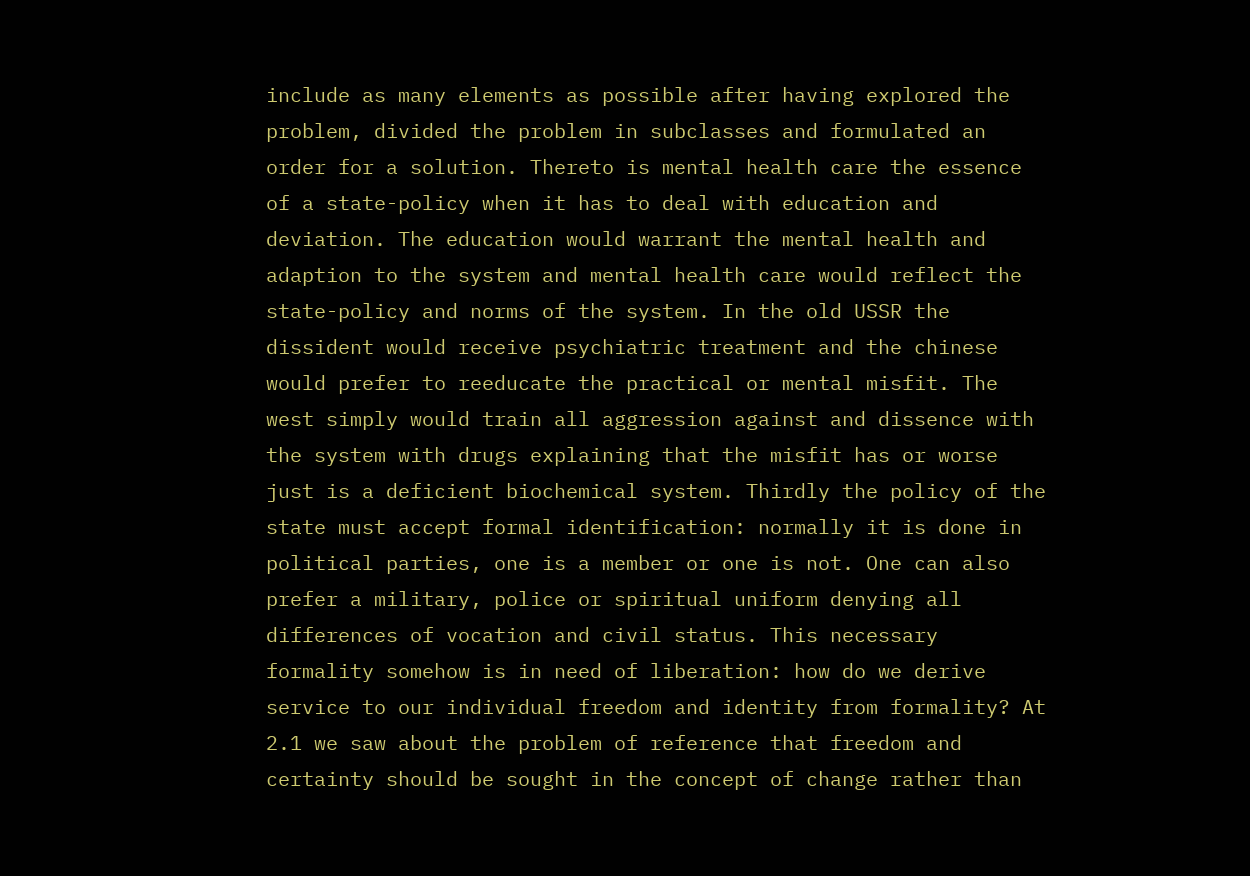include as many elements as possible after having explored the problem, divided the problem in subclasses and formulated an order for a solution. Thereto is mental health care the essence of a state-policy when it has to deal with education and deviation. The education would warrant the mental health and adaption to the system and mental health care would reflect the state-policy and norms of the system. In the old USSR the dissident would receive psychiatric treatment and the chinese would prefer to reeducate the practical or mental misfit. The west simply would train all aggression against and dissence with the system with drugs explaining that the misfit has or worse just is a deficient biochemical system. Thirdly the policy of the state must accept formal identification: normally it is done in political parties, one is a member or one is not. One can also prefer a military, police or spiritual uniform denying all differences of vocation and civil status. This necessary formality somehow is in need of liberation: how do we derive service to our individual freedom and identity from formality? At 2.1 we saw about the problem of reference that freedom and certainty should be sought in the concept of change rather than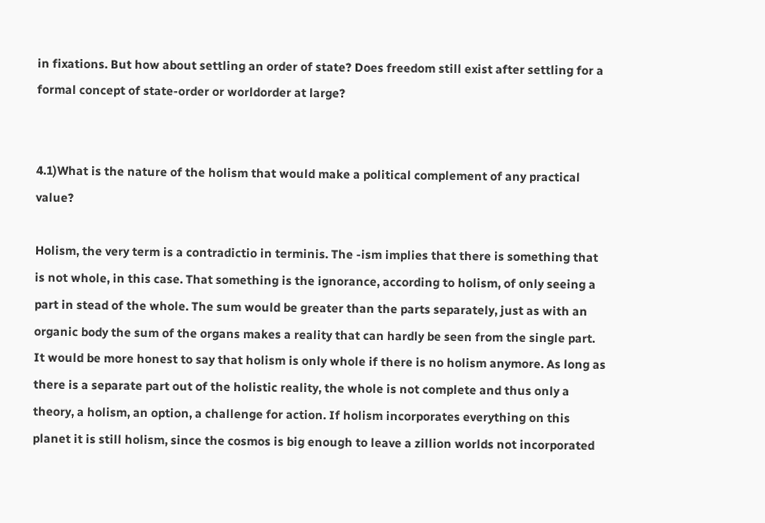in fixations. But how about settling an order of state? Does freedom still exist after settling for a formal concept of state-order or worldorder at large?


4.1)What is the nature of the holism that would make a political complement of any practical value?

Holism, the very term is a contradictio in terminis. The -ism implies that there is something that is not whole, in this case. That something is the ignorance, according to holism, of only seeing a part in stead of the whole. The sum would be greater than the parts separately, just as with an organic body the sum of the organs makes a reality that can hardly be seen from the single part. It would be more honest to say that holism is only whole if there is no holism anymore. As long as there is a separate part out of the holistic reality, the whole is not complete and thus only a theory, a holism, an option, a challenge for action. If holism incorporates everything on this planet it is still holism, since the cosmos is big enough to leave a zillion worlds not incorporated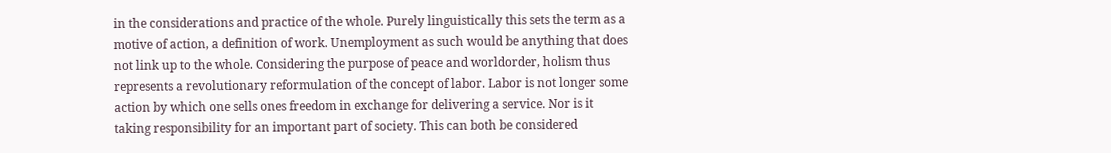in the considerations and practice of the whole. Purely linguistically this sets the term as a motive of action, a definition of work. Unemployment as such would be anything that does not link up to the whole. Considering the purpose of peace and worldorder, holism thus represents a revolutionary reformulation of the concept of labor. Labor is not longer some action by which one sells ones freedom in exchange for delivering a service. Nor is it taking responsibility for an important part of society. This can both be considered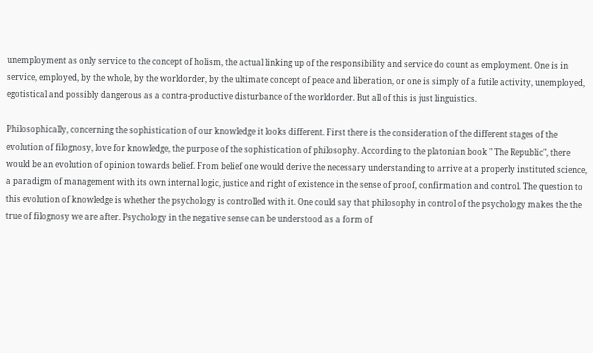unemployment as only service to the concept of holism, the actual linking up of the responsibility and service do count as employment. One is in service, employed, by the whole, by the worldorder, by the ultimate concept of peace and liberation, or one is simply of a futile activity, unemployed, egotistical and possibly dangerous as a contra-productive disturbance of the worldorder. But all of this is just linguistics.

Philosophically, concerning the sophistication of our knowledge it looks different. First there is the consideration of the different stages of the evolution of filognosy, love for knowledge, the purpose of the sophistication of philosophy. According to the platonian book " The Republic", there would be an evolution of opinion towards belief. From belief one would derive the necessary understanding to arrive at a properly instituted science, a paradigm of management with its own internal logic, justice and right of existence in the sense of proof, confirmation and control. The question to this evolution of knowledge is whether the psychology is controlled with it. One could say that philosophy in control of the psychology makes the the true of filognosy we are after. Psychology in the negative sense can be understood as a form of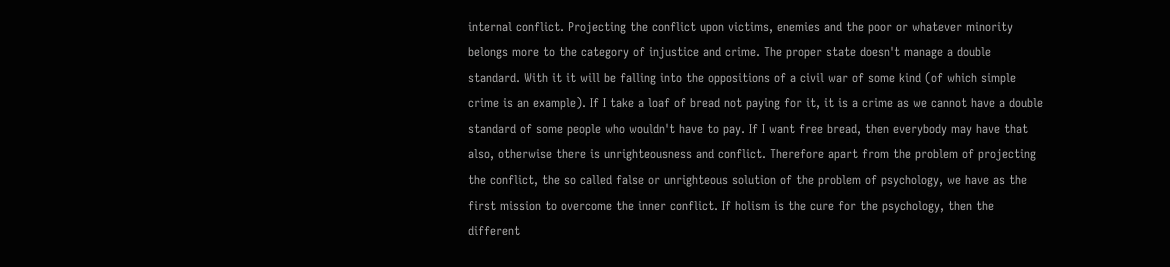internal conflict. Projecting the conflict upon victims, enemies and the poor or whatever minority belongs more to the category of injustice and crime. The proper state doesn't manage a double standard. With it it will be falling into the oppositions of a civil war of some kind (of which simple crime is an example). If I take a loaf of bread not paying for it, it is a crime as we cannot have a double standard of some people who wouldn't have to pay. If I want free bread, then everybody may have that also, otherwise there is unrighteousness and conflict. Therefore apart from the problem of projecting the conflict, the so called false or unrighteous solution of the problem of psychology, we have as the first mission to overcome the inner conflict. If holism is the cure for the psychology, then the different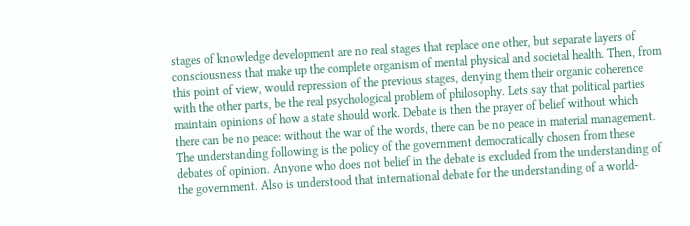stages of knowledge development are no real stages that replace one other, but separate layers of consciousness that make up the complete organism of mental physical and societal health. Then, from this point of view, would repression of the previous stages, denying them their organic coherence with the other parts, be the real psychological problem of philosophy. Lets say that political parties maintain opinions of how a state should work. Debate is then the prayer of belief without which there can be no peace: without the war of the words, there can be no peace in material management. The understanding following is the policy of the government democratically chosen from these debates of opinion. Anyone who does not belief in the debate is excluded from the understanding of the government. Also is understood that international debate for the understanding of a world-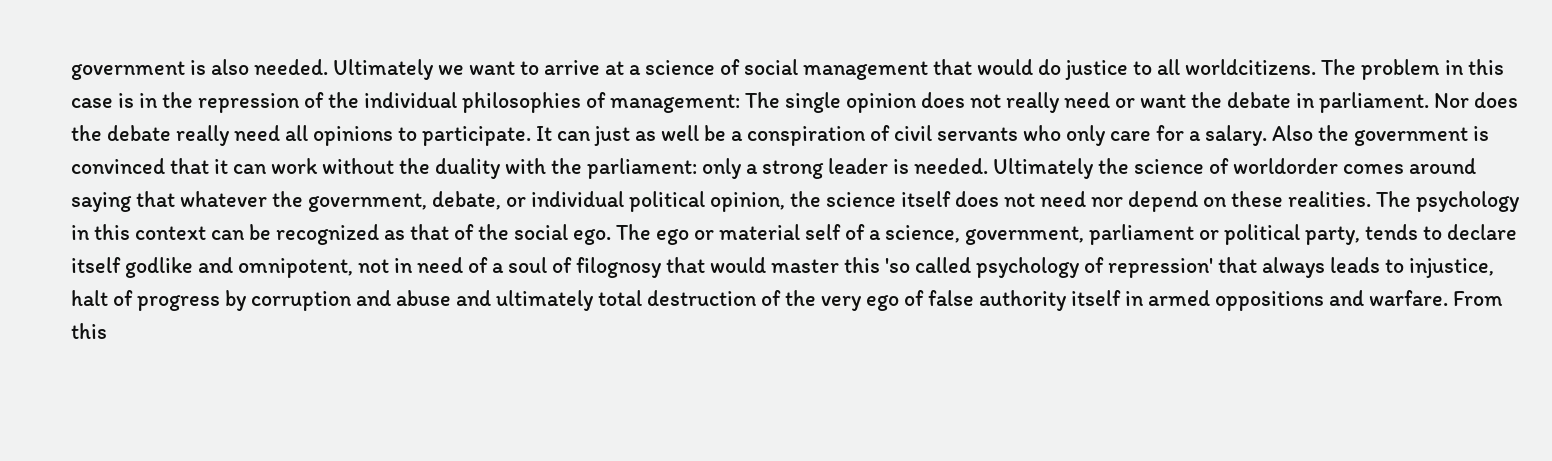government is also needed. Ultimately we want to arrive at a science of social management that would do justice to all worldcitizens. The problem in this case is in the repression of the individual philosophies of management: The single opinion does not really need or want the debate in parliament. Nor does the debate really need all opinions to participate. It can just as well be a conspiration of civil servants who only care for a salary. Also the government is convinced that it can work without the duality with the parliament: only a strong leader is needed. Ultimately the science of worldorder comes around saying that whatever the government, debate, or individual political opinion, the science itself does not need nor depend on these realities. The psychology in this context can be recognized as that of the social ego. The ego or material self of a science, government, parliament or political party, tends to declare itself godlike and omnipotent, not in need of a soul of filognosy that would master this 'so called psychology of repression' that always leads to injustice, halt of progress by corruption and abuse and ultimately total destruction of the very ego of false authority itself in armed oppositions and warfare. From this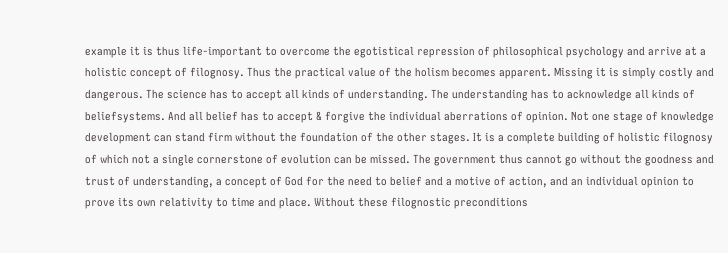example it is thus life-important to overcome the egotistical repression of philosophical psychology and arrive at a holistic concept of filognosy. Thus the practical value of the holism becomes apparent. Missing it is simply costly and dangerous. The science has to accept all kinds of understanding. The understanding has to acknowledge all kinds of beliefsystems. And all belief has to accept & forgive the individual aberrations of opinion. Not one stage of knowledge development can stand firm without the foundation of the other stages. It is a complete building of holistic filognosy of which not a single cornerstone of evolution can be missed. The government thus cannot go without the goodness and trust of understanding, a concept of God for the need to belief and a motive of action, and an individual opinion to prove its own relativity to time and place. Without these filognostic preconditions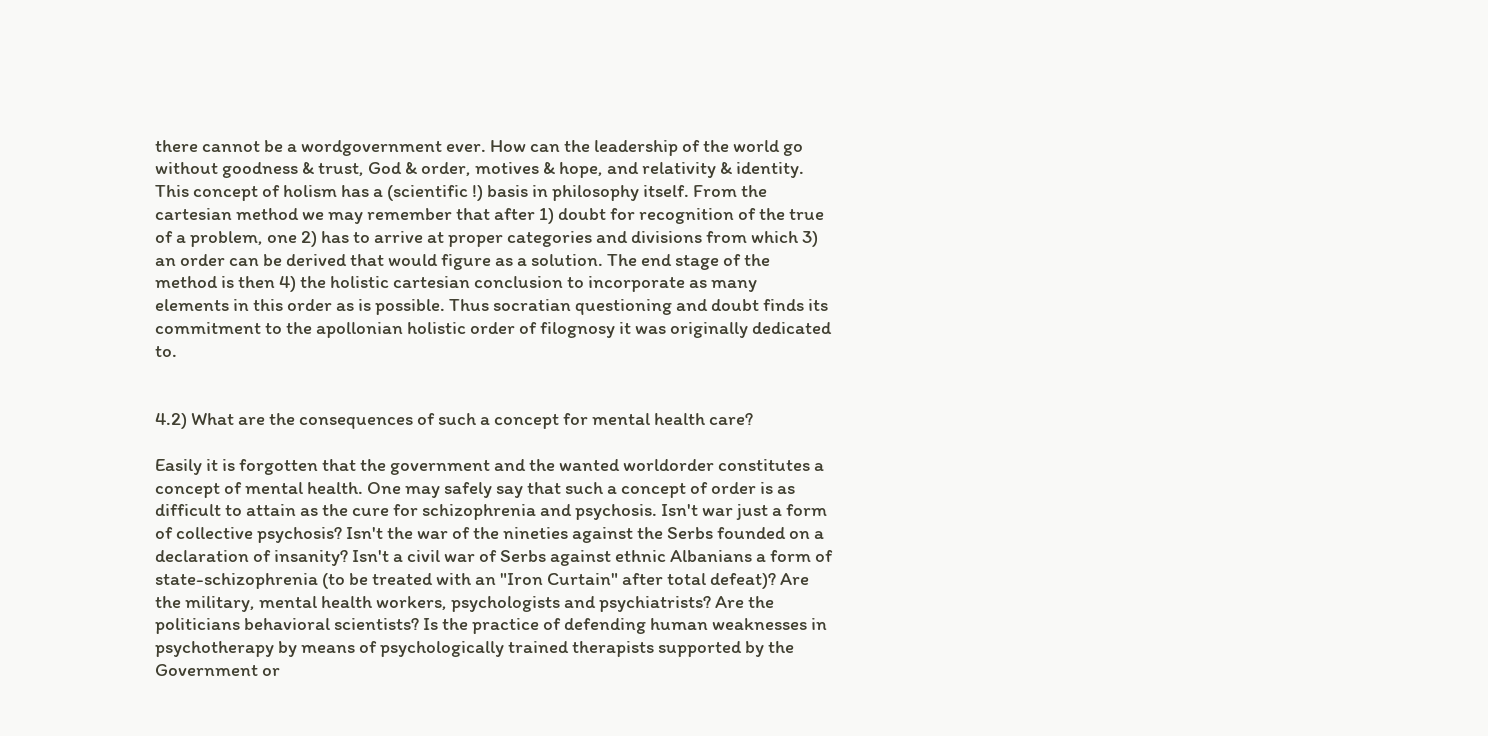there cannot be a wordgovernment ever. How can the leadership of the world go without goodness & trust, God & order, motives & hope, and relativity & identity. This concept of holism has a (scientific !) basis in philosophy itself. From the cartesian method we may remember that after 1) doubt for recognition of the true of a problem, one 2) has to arrive at proper categories and divisions from which 3) an order can be derived that would figure as a solution. The end stage of the method is then 4) the holistic cartesian conclusion to incorporate as many elements in this order as is possible. Thus socratian questioning and doubt finds its commitment to the apollonian holistic order of filognosy it was originally dedicated to.


4.2) What are the consequences of such a concept for mental health care?

Easily it is forgotten that the government and the wanted worldorder constitutes a concept of mental health. One may safely say that such a concept of order is as difficult to attain as the cure for schizophrenia and psychosis. Isn't war just a form of collective psychosis? Isn't the war of the nineties against the Serbs founded on a declaration of insanity? Isn't a civil war of Serbs against ethnic Albanians a form of state-schizophrenia (to be treated with an "Iron Curtain" after total defeat)? Are the military, mental health workers, psychologists and psychiatrists? Are the politicians behavioral scientists? Is the practice of defending human weaknesses in psychotherapy by means of psychologically trained therapists supported by the Government or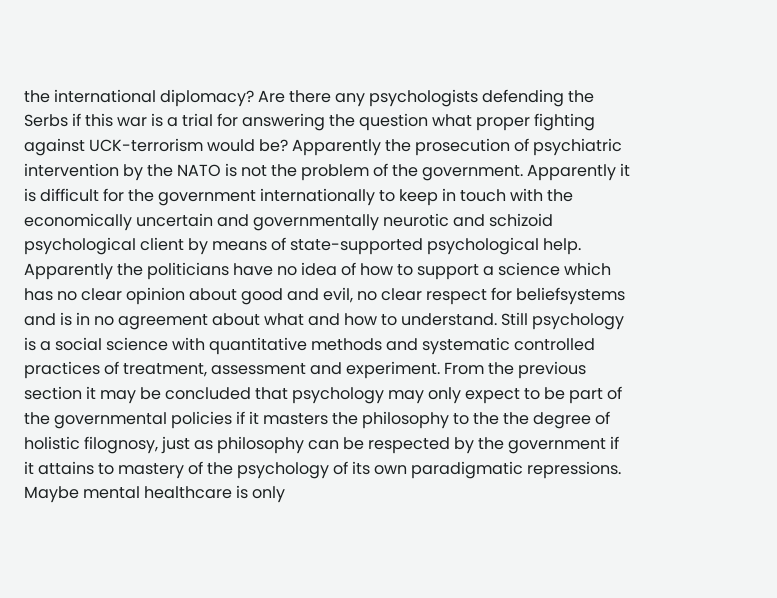the international diplomacy? Are there any psychologists defending the Serbs if this war is a trial for answering the question what proper fighting against UCK-terrorism would be? Apparently the prosecution of psychiatric intervention by the NATO is not the problem of the government. Apparently it is difficult for the government internationally to keep in touch with the economically uncertain and governmentally neurotic and schizoid psychological client by means of state-supported psychological help. Apparently the politicians have no idea of how to support a science which has no clear opinion about good and evil, no clear respect for beliefsystems and is in no agreement about what and how to understand. Still psychology is a social science with quantitative methods and systematic controlled practices of treatment, assessment and experiment. From the previous section it may be concluded that psychology may only expect to be part of the governmental policies if it masters the philosophy to the the degree of holistic filognosy, just as philosophy can be respected by the government if it attains to mastery of the psychology of its own paradigmatic repressions. Maybe mental healthcare is only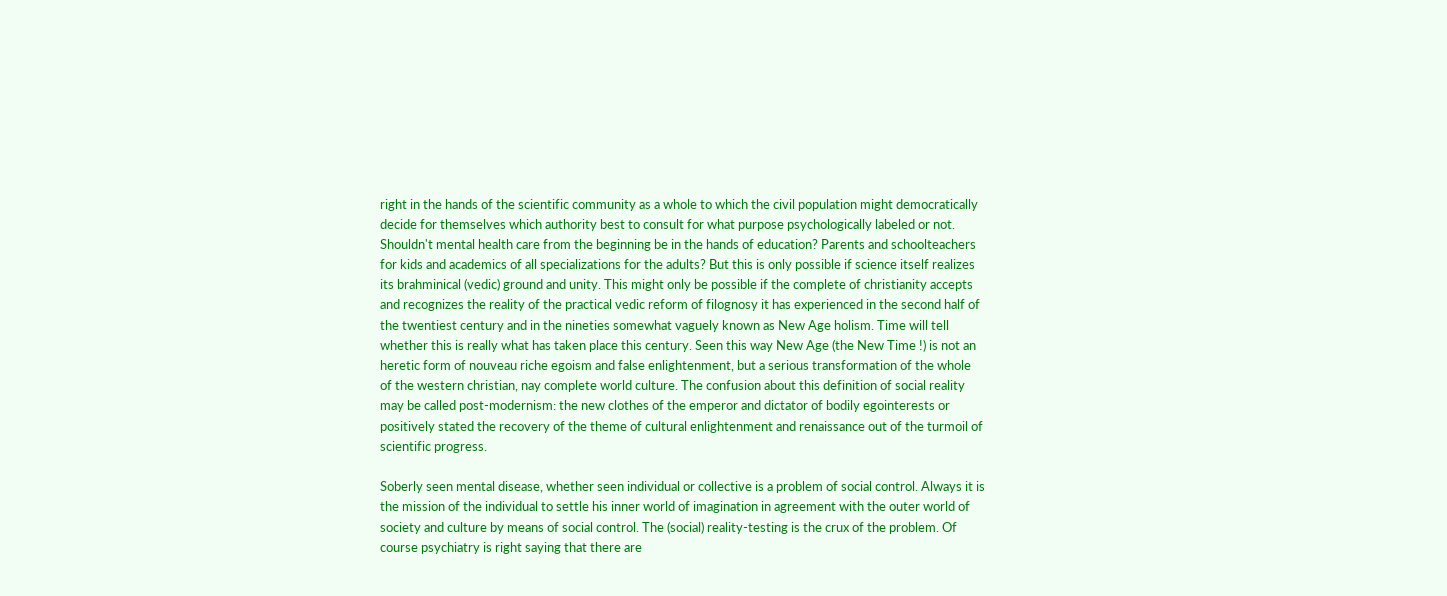right in the hands of the scientific community as a whole to which the civil population might democratically decide for themselves which authority best to consult for what purpose psychologically labeled or not. Shouldn't mental health care from the beginning be in the hands of education? Parents and schoolteachers for kids and academics of all specializations for the adults? But this is only possible if science itself realizes its brahminical (vedic) ground and unity. This might only be possible if the complete of christianity accepts and recognizes the reality of the practical vedic reform of filognosy it has experienced in the second half of the twentiest century and in the nineties somewhat vaguely known as New Age holism. Time will tell whether this is really what has taken place this century. Seen this way New Age (the New Time !) is not an heretic form of nouveau riche egoism and false enlightenment, but a serious transformation of the whole of the western christian, nay complete world culture. The confusion about this definition of social reality may be called post-modernism: the new clothes of the emperor and dictator of bodily egointerests or positively stated the recovery of the theme of cultural enlightenment and renaissance out of the turmoil of scientific progress.

Soberly seen mental disease, whether seen individual or collective is a problem of social control. Always it is the mission of the individual to settle his inner world of imagination in agreement with the outer world of society and culture by means of social control. The (social) reality-testing is the crux of the problem. Of course psychiatry is right saying that there are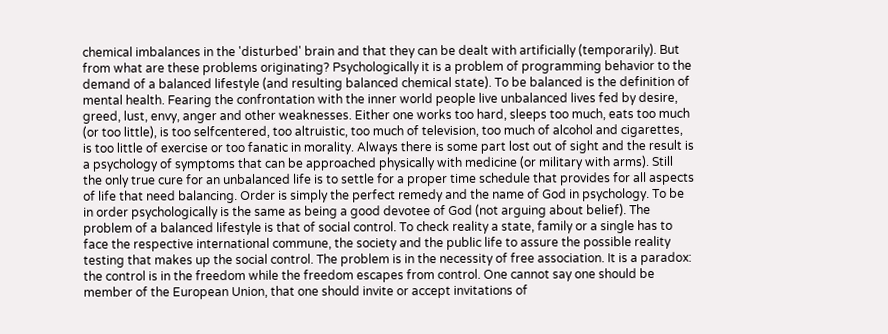chemical imbalances in the 'disturbed' brain and that they can be dealt with artificially (temporarily). But from what are these problems originating? Psychologically it is a problem of programming behavior to the demand of a balanced lifestyle (and resulting balanced chemical state). To be balanced is the definition of mental health. Fearing the confrontation with the inner world people live unbalanced lives fed by desire, greed, lust, envy, anger and other weaknesses. Either one works too hard, sleeps too much, eats too much (or too little), is too selfcentered, too altruistic, too much of television, too much of alcohol and cigarettes, is too little of exercise or too fanatic in morality. Always there is some part lost out of sight and the result is a psychology of symptoms that can be approached physically with medicine (or military with arms). Still the only true cure for an unbalanced life is to settle for a proper time schedule that provides for all aspects of life that need balancing. Order is simply the perfect remedy and the name of God in psychology. To be in order psychologically is the same as being a good devotee of God (not arguing about belief). The problem of a balanced lifestyle is that of social control. To check reality a state, family or a single has to face the respective international commune, the society and the public life to assure the possible reality testing that makes up the social control. The problem is in the necessity of free association. It is a paradox: the control is in the freedom while the freedom escapes from control. One cannot say one should be member of the European Union, that one should invite or accept invitations of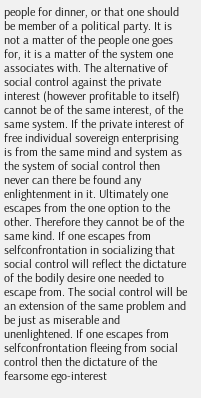people for dinner, or that one should be member of a political party. It is not a matter of the people one goes for, it is a matter of the system one associates with. The alternative of social control against the private interest (however profitable to itself) cannot be of the same interest, of the same system. If the private interest of free individual sovereign enterprising is from the same mind and system as the system of social control then never can there be found any enlightenment in it. Ultimately one escapes from the one option to the other. Therefore they cannot be of the same kind. If one escapes from selfconfrontation in socializing that social control will reflect the dictature of the bodily desire one needed to escape from. The social control will be an extension of the same problem and be just as miserable and unenlightened. If one escapes from selfconfrontation fleeing from social control then the dictature of the fearsome ego-interest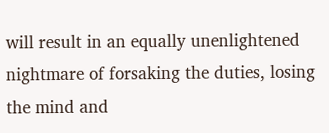will result in an equally unenlightened nightmare of forsaking the duties, losing the mind and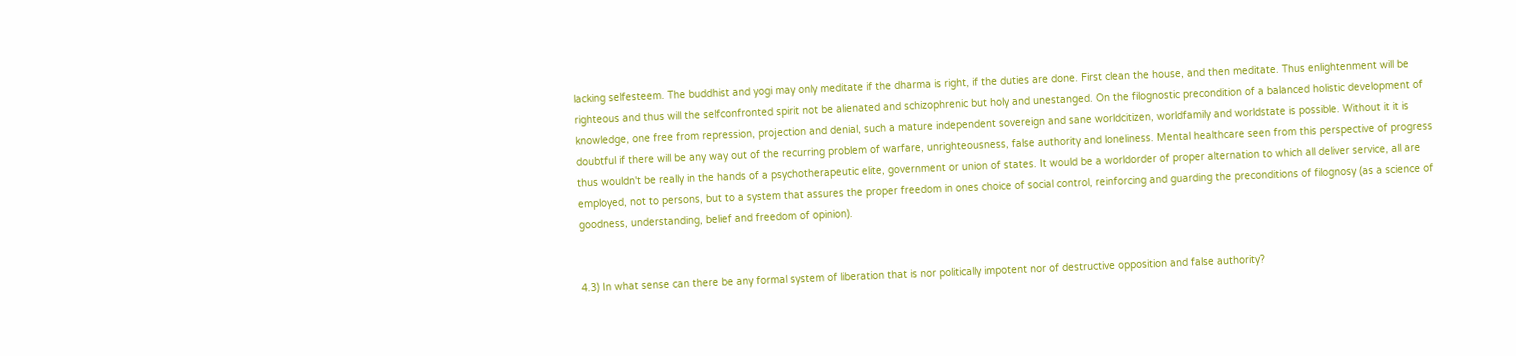lacking selfesteem. The buddhist and yogi may only meditate if the dharma is right, if the duties are done. First clean the house, and then meditate. Thus enlightenment will be righteous and thus will the selfconfronted spirit not be alienated and schizophrenic but holy and unestanged. On the filognostic precondition of a balanced holistic development of knowledge, one free from repression, projection and denial, such a mature independent sovereign and sane worldcitizen, worldfamily and worldstate is possible. Without it it is doubtful if there will be any way out of the recurring problem of warfare, unrighteousness, false authority and loneliness. Mental healthcare seen from this perspective of progress thus wouldn't be really in the hands of a psychotherapeutic elite, government or union of states. It would be a worldorder of proper alternation to which all deliver service, all are employed, not to persons, but to a system that assures the proper freedom in ones choice of social control, reinforcing and guarding the preconditions of filognosy (as a science of goodness, understanding, belief and freedom of opinion).


4.3) In what sense can there be any formal system of liberation that is nor politically impotent nor of destructive opposition and false authority?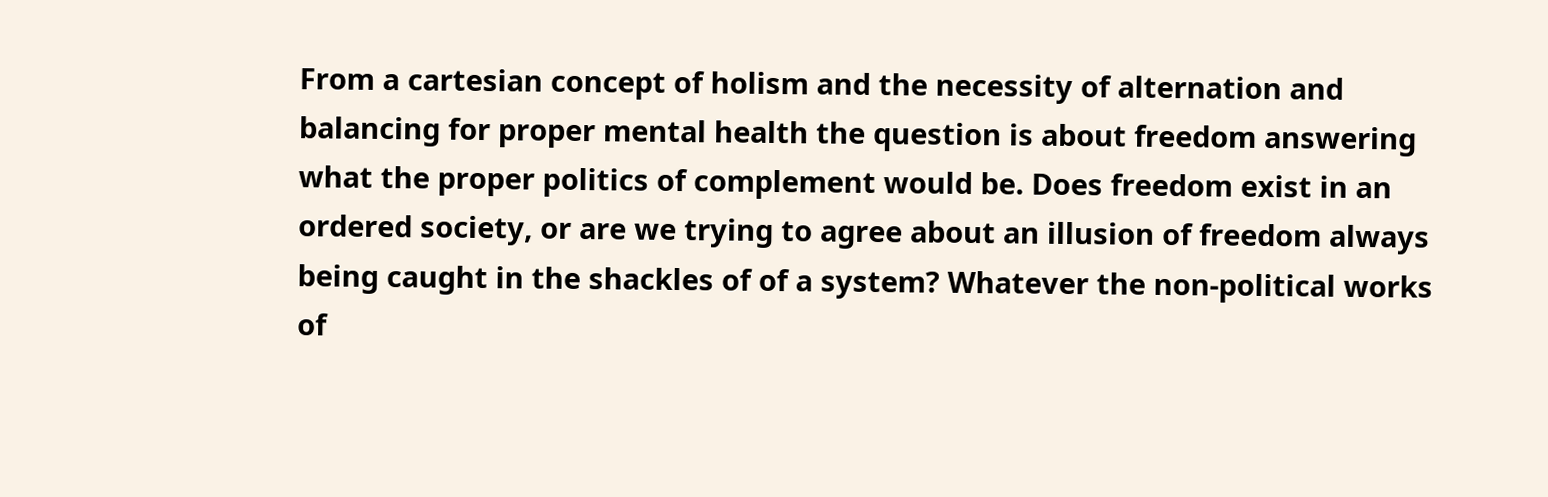From a cartesian concept of holism and the necessity of alternation and balancing for proper mental health the question is about freedom answering what the proper politics of complement would be. Does freedom exist in an ordered society, or are we trying to agree about an illusion of freedom always being caught in the shackles of of a system? Whatever the non-political works of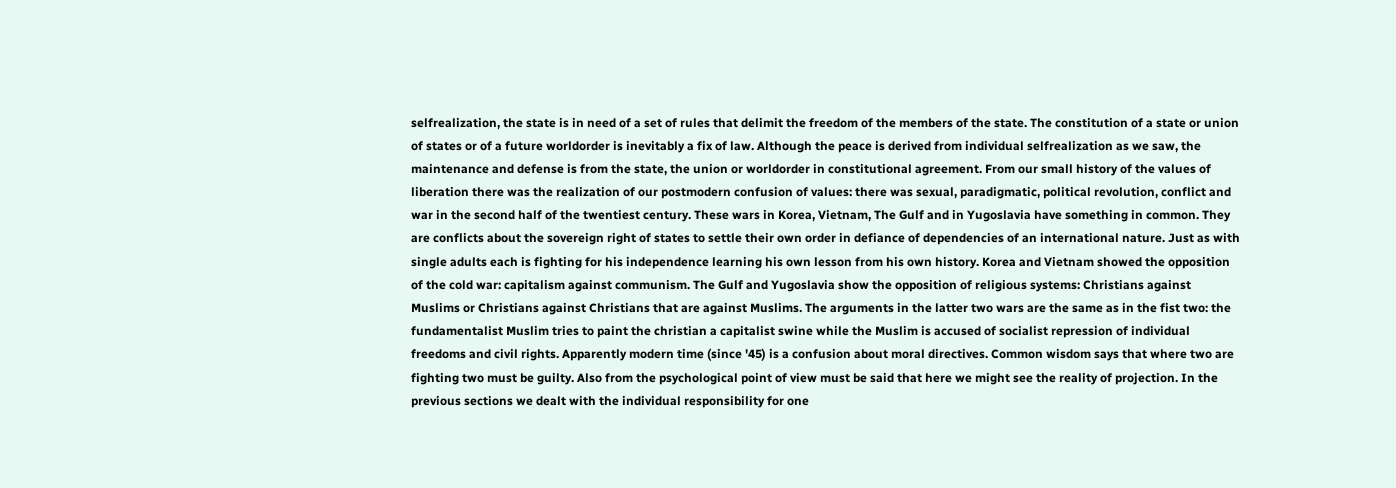selfrealization, the state is in need of a set of rules that delimit the freedom of the members of the state. The constitution of a state or union of states or of a future worldorder is inevitably a fix of law. Although the peace is derived from individual selfrealization as we saw, the maintenance and defense is from the state, the union or worldorder in constitutional agreement. From our small history of the values of liberation there was the realization of our postmodern confusion of values: there was sexual, paradigmatic, political revolution, conflict and war in the second half of the twentiest century. These wars in Korea, Vietnam, The Gulf and in Yugoslavia have something in common. They are conflicts about the sovereign right of states to settle their own order in defiance of dependencies of an international nature. Just as with single adults each is fighting for his independence learning his own lesson from his own history. Korea and Vietnam showed the opposition of the cold war: capitalism against communism. The Gulf and Yugoslavia show the opposition of religious systems: Christians against Muslims or Christians against Christians that are against Muslims. The arguments in the latter two wars are the same as in the fist two: the fundamentalist Muslim tries to paint the christian a capitalist swine while the Muslim is accused of socialist repression of individual freedoms and civil rights. Apparently modern time (since '45) is a confusion about moral directives. Common wisdom says that where two are fighting two must be guilty. Also from the psychological point of view must be said that here we might see the reality of projection. In the previous sections we dealt with the individual responsibility for one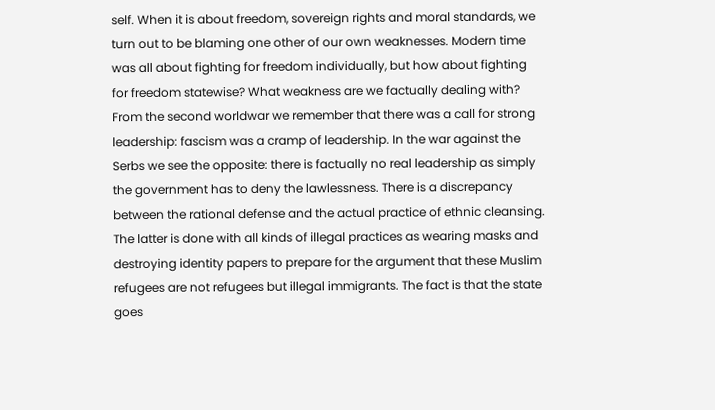self. When it is about freedom, sovereign rights and moral standards, we turn out to be blaming one other of our own weaknesses. Modern time was all about fighting for freedom individually, but how about fighting for freedom statewise? What weakness are we factually dealing with? From the second worldwar we remember that there was a call for strong leadership: fascism was a cramp of leadership. In the war against the Serbs we see the opposite: there is factually no real leadership as simply the government has to deny the lawlessness. There is a discrepancy between the rational defense and the actual practice of ethnic cleansing. The latter is done with all kinds of illegal practices as wearing masks and destroying identity papers to prepare for the argument that these Muslim refugees are not refugees but illegal immigrants. The fact is that the state goes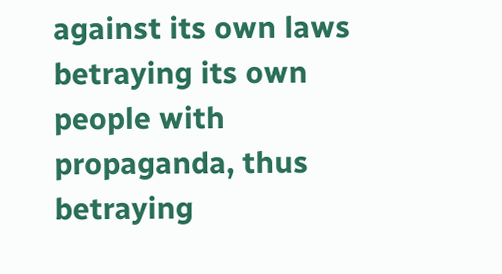against its own laws betraying its own people with propaganda, thus betraying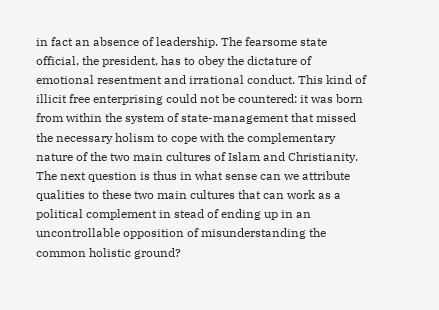in fact an absence of leadership. The fearsome state official, the president, has to obey the dictature of emotional resentment and irrational conduct. This kind of illicit free enterprising could not be countered: it was born from within the system of state-management that missed the necessary holism to cope with the complementary nature of the two main cultures of Islam and Christianity. The next question is thus in what sense can we attribute qualities to these two main cultures that can work as a political complement in stead of ending up in an uncontrollable opposition of misunderstanding the common holistic ground?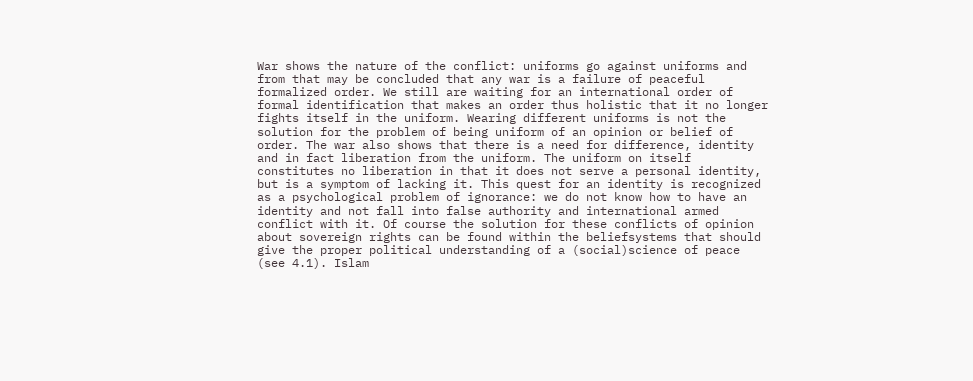War shows the nature of the conflict: uniforms go against uniforms and from that may be concluded that any war is a failure of peaceful formalized order. We still are waiting for an international order of formal identification that makes an order thus holistic that it no longer fights itself in the uniform. Wearing different uniforms is not the solution for the problem of being uniform of an opinion or belief of order. The war also shows that there is a need for difference, identity and in fact liberation from the uniform. The uniform on itself constitutes no liberation in that it does not serve a personal identity, but is a symptom of lacking it. This quest for an identity is recognized as a psychological problem of ignorance: we do not know how to have an identity and not fall into false authority and international armed conflict with it. Of course the solution for these conflicts of opinion about sovereign rights can be found within the beliefsystems that should give the proper political understanding of a (social)science of peace (see 4.1). Islam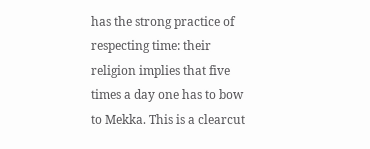has the strong practice of respecting time: their religion implies that five times a day one has to bow to Mekka. This is a clearcut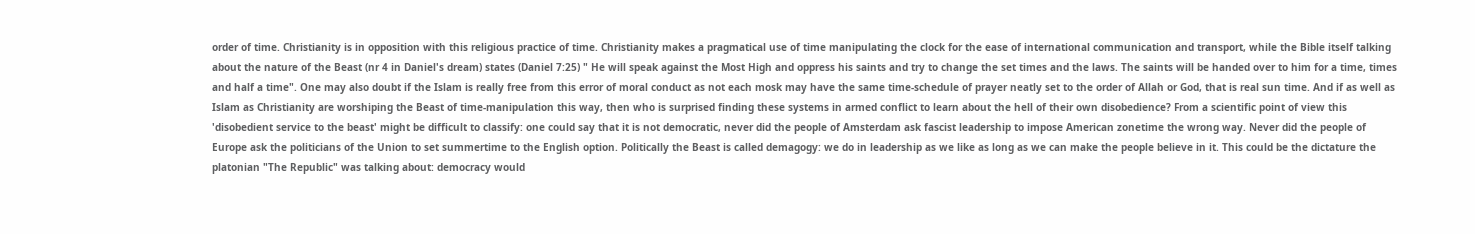order of time. Christianity is in opposition with this religious practice of time. Christianity makes a pragmatical use of time manipulating the clock for the ease of international communication and transport, while the Bible itself talking about the nature of the Beast (nr 4 in Daniel's dream) states (Daniel 7:25) " He will speak against the Most High and oppress his saints and try to change the set times and the laws. The saints will be handed over to him for a time, times and half a time". One may also doubt if the Islam is really free from this error of moral conduct as not each mosk may have the same time-schedule of prayer neatly set to the order of Allah or God, that is real sun time. And if as well as Islam as Christianity are worshiping the Beast of time-manipulation this way, then who is surprised finding these systems in armed conflict to learn about the hell of their own disobedience? From a scientific point of view this 'disobedient service to the beast' might be difficult to classify: one could say that it is not democratic, never did the people of Amsterdam ask fascist leadership to impose American zonetime the wrong way. Never did the people of Europe ask the politicians of the Union to set summertime to the English option. Politically the Beast is called demagogy: we do in leadership as we like as long as we can make the people believe in it. This could be the dictature the platonian "The Republic" was talking about: democracy would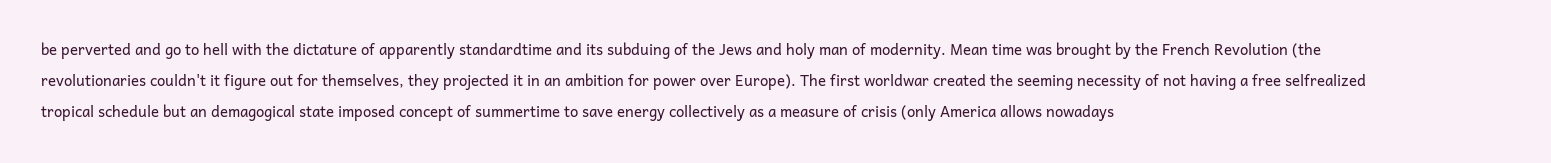be perverted and go to hell with the dictature of apparently standardtime and its subduing of the Jews and holy man of modernity. Mean time was brought by the French Revolution (the revolutionaries couldn't it figure out for themselves, they projected it in an ambition for power over Europe). The first worldwar created the seeming necessity of not having a free selfrealized tropical schedule but an demagogical state imposed concept of summertime to save energy collectively as a measure of crisis (only America allows nowadays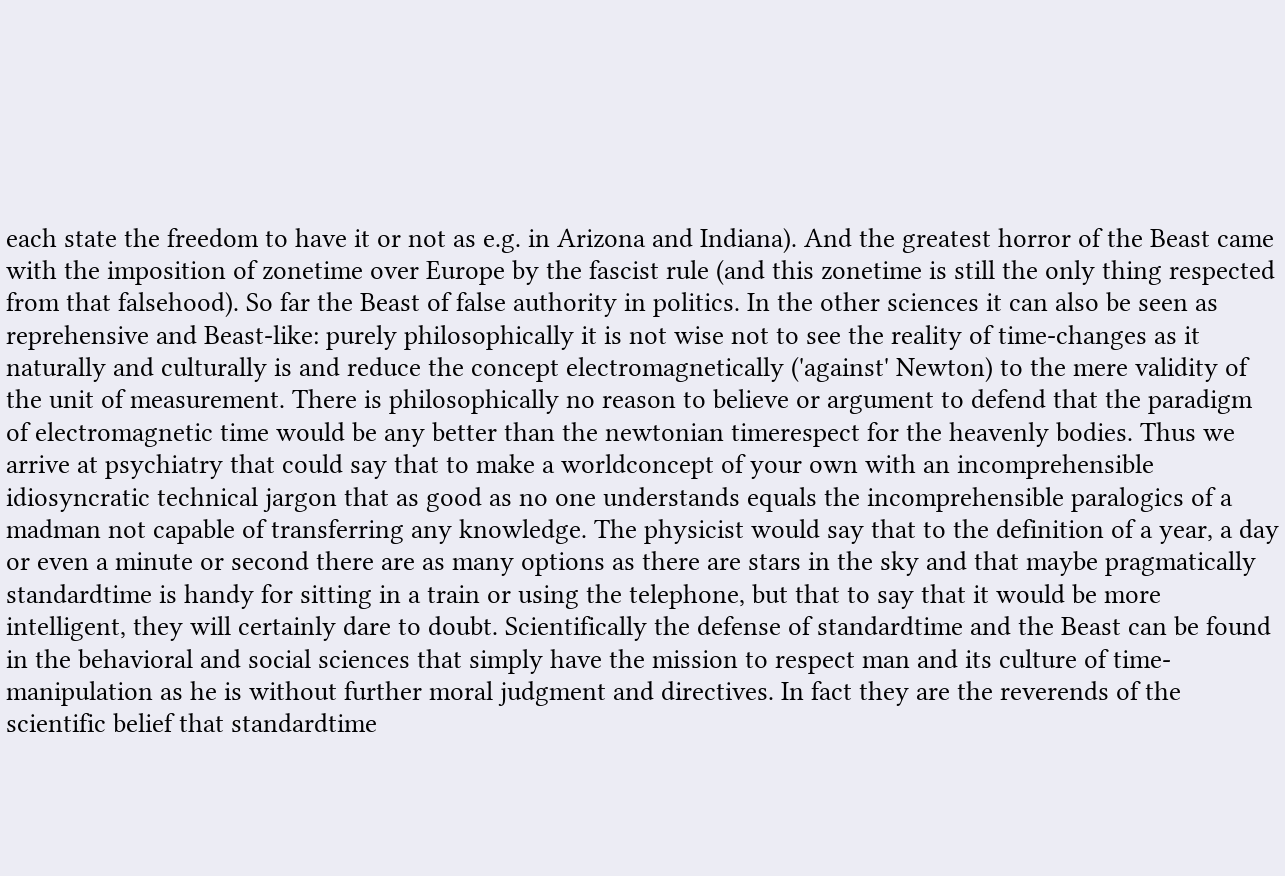each state the freedom to have it or not as e.g. in Arizona and Indiana). And the greatest horror of the Beast came with the imposition of zonetime over Europe by the fascist rule (and this zonetime is still the only thing respected from that falsehood). So far the Beast of false authority in politics. In the other sciences it can also be seen as reprehensive and Beast-like: purely philosophically it is not wise not to see the reality of time-changes as it naturally and culturally is and reduce the concept electromagnetically ('against' Newton) to the mere validity of the unit of measurement. There is philosophically no reason to believe or argument to defend that the paradigm of electromagnetic time would be any better than the newtonian timerespect for the heavenly bodies. Thus we arrive at psychiatry that could say that to make a worldconcept of your own with an incomprehensible idiosyncratic technical jargon that as good as no one understands equals the incomprehensible paralogics of a madman not capable of transferring any knowledge. The physicist would say that to the definition of a year, a day or even a minute or second there are as many options as there are stars in the sky and that maybe pragmatically standardtime is handy for sitting in a train or using the telephone, but that to say that it would be more intelligent, they will certainly dare to doubt. Scientifically the defense of standardtime and the Beast can be found in the behavioral and social sciences that simply have the mission to respect man and its culture of time-manipulation as he is without further moral judgment and directives. In fact they are the reverends of the scientific belief that standardtime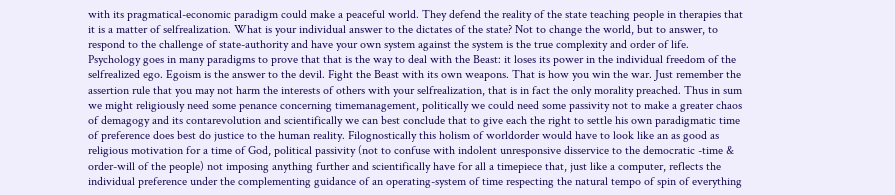with its pragmatical-economic paradigm could make a peaceful world. They defend the reality of the state teaching people in therapies that it is a matter of selfrealization. What is your individual answer to the dictates of the state? Not to change the world, but to answer, to respond to the challenge of state-authority and have your own system against the system is the true complexity and order of life. Psychology goes in many paradigms to prove that that is the way to deal with the Beast: it loses its power in the individual freedom of the selfrealized ego. Egoism is the answer to the devil. Fight the Beast with its own weapons. That is how you win the war. Just remember the assertion rule that you may not harm the interests of others with your selfrealization, that is in fact the only morality preached. Thus in sum we might religiously need some penance concerning timemanagement, politically we could need some passivity not to make a greater chaos of demagogy and its contarevolution and scientifically we can best conclude that to give each the right to settle his own paradigmatic time of preference does best do justice to the human reality. Filognostically this holism of worldorder would have to look like an as good as religious motivation for a time of God, political passivity (not to confuse with indolent unresponsive disservice to the democratic -time & order-will of the people) not imposing anything further and scientifically have for all a timepiece that, just like a computer, reflects the individual preference under the complementing guidance of an operating-system of time respecting the natural tempo of spin of everything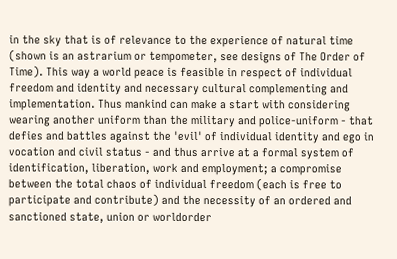in the sky that is of relevance to the experience of natural time (shown is an astrarium or tempometer, see designs of The Order of Time). This way a world peace is feasible in respect of individual freedom and identity and necessary cultural complementing and implementation. Thus mankind can make a start with considering wearing another uniform than the military and police-uniform - that defies and battles against the 'evil' of individual identity and ego in vocation and civil status - and thus arrive at a formal system of identification, liberation, work and employment; a compromise between the total chaos of individual freedom (each is free to participate and contribute) and the necessity of an ordered and sanctioned state, union or worldorder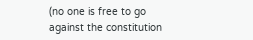(no one is free to go against the constitution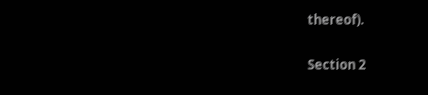thereof).


Section 2